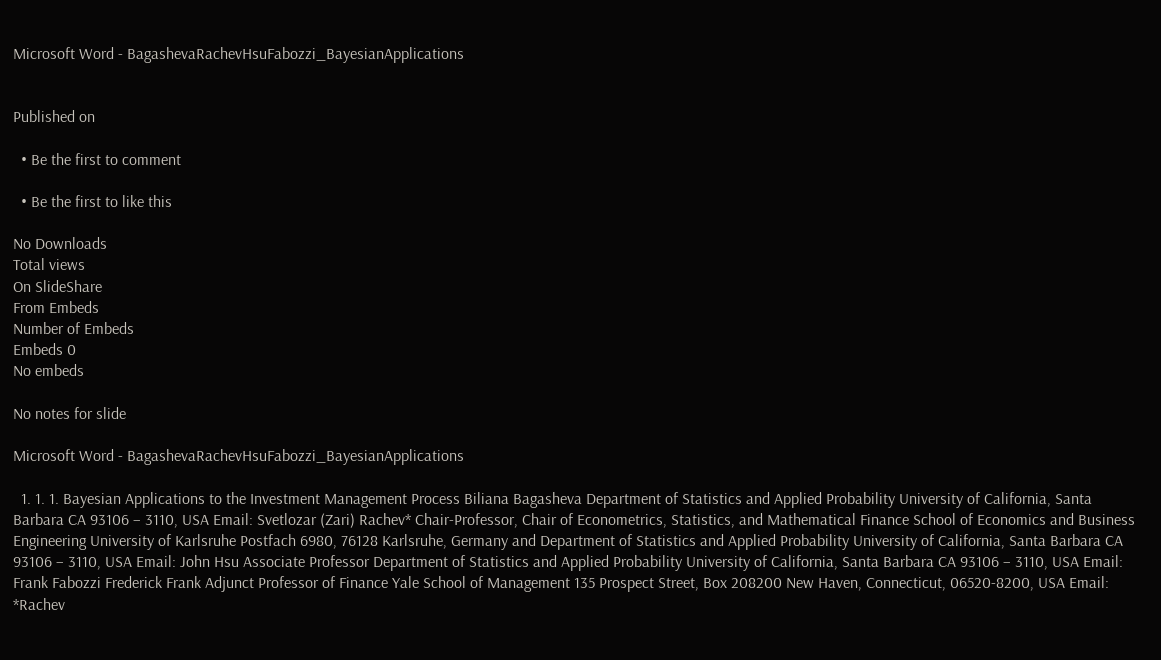Microsoft Word - BagashevaRachevHsuFabozzi_BayesianApplications


Published on

  • Be the first to comment

  • Be the first to like this

No Downloads
Total views
On SlideShare
From Embeds
Number of Embeds
Embeds 0
No embeds

No notes for slide

Microsoft Word - BagashevaRachevHsuFabozzi_BayesianApplications

  1. 1. 1. Bayesian Applications to the Investment Management Process Biliana Bagasheva Department of Statistics and Applied Probability University of California, Santa Barbara CA 93106 – 3110, USA Email: Svetlozar (Zari) Rachev* Chair-Professor, Chair of Econometrics, Statistics, and Mathematical Finance School of Economics and Business Engineering University of Karlsruhe Postfach 6980, 76128 Karlsruhe, Germany and Department of Statistics and Applied Probability University of California, Santa Barbara CA 93106 – 3110, USA Email: John Hsu Associate Professor Department of Statistics and Applied Probability University of California, Santa Barbara CA 93106 – 3110, USA Email: Frank Fabozzi Frederick Frank Adjunct Professor of Finance Yale School of Management 135 Prospect Street, Box 208200 New Haven, Connecticut, 06520-8200, USA Email: *Rachev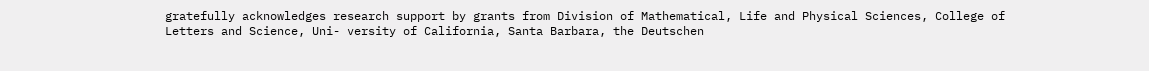gratefully acknowledges research support by grants from Division of Mathematical, Life and Physical Sciences, College of Letters and Science, Uni- versity of California, Santa Barbara, the Deutschen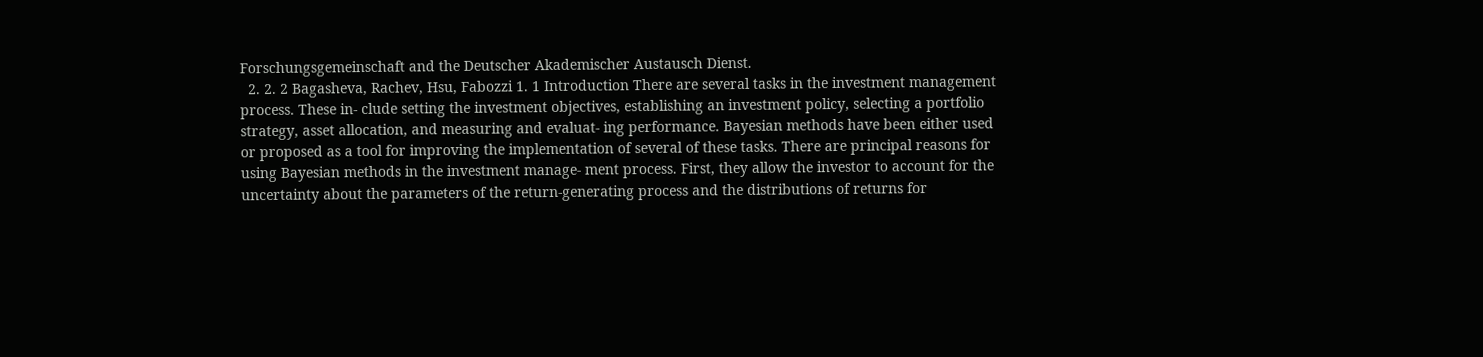Forschungsgemeinschaft and the Deutscher Akademischer Austausch Dienst.
  2. 2. 2 Bagasheva, Rachev, Hsu, Fabozzi 1. 1 Introduction There are several tasks in the investment management process. These in- clude setting the investment objectives, establishing an investment policy, selecting a portfolio strategy, asset allocation, and measuring and evaluat- ing performance. Bayesian methods have been either used or proposed as a tool for improving the implementation of several of these tasks. There are principal reasons for using Bayesian methods in the investment manage- ment process. First, they allow the investor to account for the uncertainty about the parameters of the return-generating process and the distributions of returns for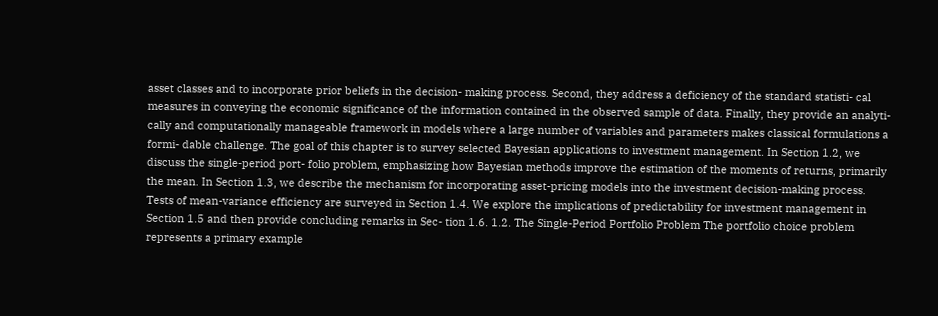asset classes and to incorporate prior beliefs in the decision- making process. Second, they address a deficiency of the standard statisti- cal measures in conveying the economic significance of the information contained in the observed sample of data. Finally, they provide an analyti- cally and computationally manageable framework in models where a large number of variables and parameters makes classical formulations a formi- dable challenge. The goal of this chapter is to survey selected Bayesian applications to investment management. In Section 1.2, we discuss the single-period port- folio problem, emphasizing how Bayesian methods improve the estimation of the moments of returns, primarily the mean. In Section 1.3, we describe the mechanism for incorporating asset-pricing models into the investment decision-making process. Tests of mean-variance efficiency are surveyed in Section 1.4. We explore the implications of predictability for investment management in Section 1.5 and then provide concluding remarks in Sec- tion 1.6. 1.2. The Single-Period Portfolio Problem The portfolio choice problem represents a primary example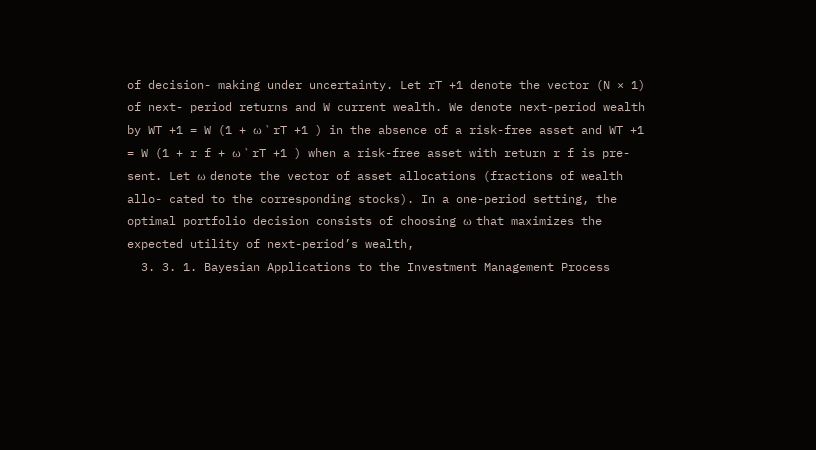of decision- making under uncertainty. Let rT +1 denote the vector (N × 1) of next- period returns and W current wealth. We denote next-period wealth by WT +1 = W (1 + ω ' rT +1 ) in the absence of a risk-free asset and WT +1 = W (1 + r f + ω ' rT +1 ) when a risk-free asset with return r f is pre- sent. Let ω denote the vector of asset allocations (fractions of wealth allo- cated to the corresponding stocks). In a one-period setting, the optimal portfolio decision consists of choosing ω that maximizes the expected utility of next-period’s wealth,
  3. 3. 1. Bayesian Applications to the Investment Management Process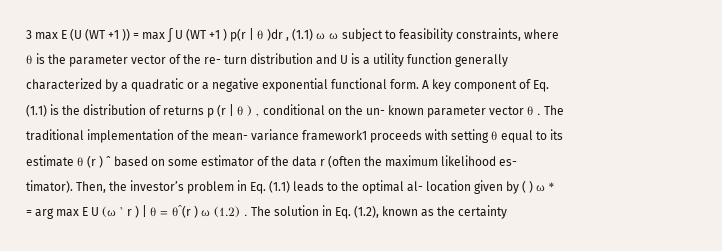3 max E (U (WT +1 )) = max ∫ U (WT +1 ) p(r | θ )dr , (1.1) ω ω subject to feasibility constraints, where θ is the parameter vector of the re- turn distribution and U is a utility function generally characterized by a quadratic or a negative exponential functional form. A key component of Eq. (1.1) is the distribution of returns p (r | θ ) , conditional on the un- known parameter vector θ . The traditional implementation of the mean- variance framework1 proceeds with setting θ equal to its estimate θ (r ) ˆ based on some estimator of the data r (often the maximum likelihood es- timator). Then, the investor’s problem in Eq. (1.1) leads to the optimal al- location given by ( ) ω * = arg max E U (ω ' r ) | θ = θˆ(r ) ω (1.2) . The solution in Eq. (1.2), known as the certainty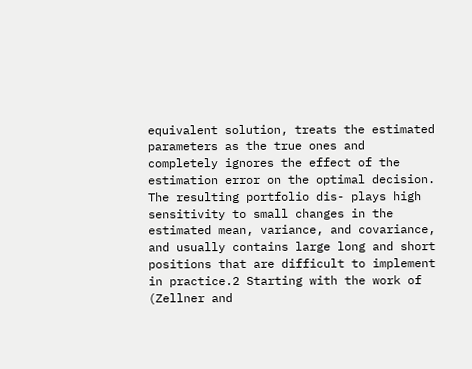equivalent solution, treats the estimated parameters as the true ones and completely ignores the effect of the estimation error on the optimal decision. The resulting portfolio dis- plays high sensitivity to small changes in the estimated mean, variance, and covariance, and usually contains large long and short positions that are difficult to implement in practice.2 Starting with the work of (Zellner and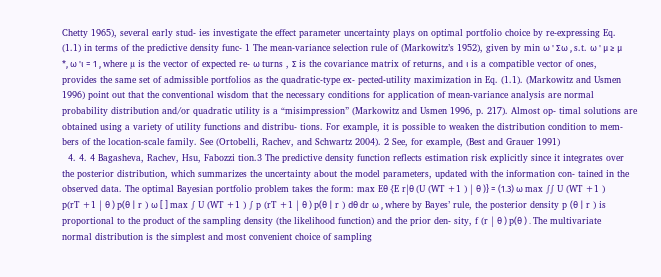Chetty 1965), several early stud- ies investigate the effect parameter uncertainty plays on optimal portfolio choice by re-expressing Eq. (1.1) in terms of the predictive density func- 1 The mean-variance selection rule of (Markowitz’s 1952), given by min ω ' Σω , s.t. ω ' µ ≥ µ *, ω 'ι = 1 , where µ is the vector of expected re- ω turns , Σ is the covariance matrix of returns, and ι is a compatible vector of ones, provides the same set of admissible portfolios as the quadratic-type ex- pected-utility maximization in Eq. (1.1). (Markowitz and Usmen 1996) point out that the conventional wisdom that the necessary conditions for application of mean-variance analysis are normal probability distribution and/or quadratic utility is a “misimpression” (Markowitz and Usmen 1996, p. 217). Almost op- timal solutions are obtained using a variety of utility functions and distribu- tions. For example, it is possible to weaken the distribution condition to mem- bers of the location-scale family. See (Ortobelli, Rachev, and Schwartz 2004). 2 See, for example, (Best and Grauer 1991)
  4. 4. 4 Bagasheva, Rachev, Hsu, Fabozzi tion.3 The predictive density function reflects estimation risk explicitly since it integrates over the posterior distribution, which summarizes the uncertainty about the model parameters, updated with the information con- tained in the observed data. The optimal Bayesian portfolio problem takes the form: max Eθ {E r|θ (U (WT +1 ) | θ )} = (1.3) ω max ∫∫ U (WT +1 ) p(rT +1 | θ ) p(θ | r ) ω [ ] max ∫ U (WT +1 ) ∫ p (rT +1 | θ ) p(θ | r ) dθ dr ω , where by Bayes’ rule, the posterior density p (θ | r ) is proportional to the product of the sampling density (the likelihood function) and the prior den- sity, f (r | θ ) p(θ ) . The multivariate normal distribution is the simplest and most convenient choice of sampling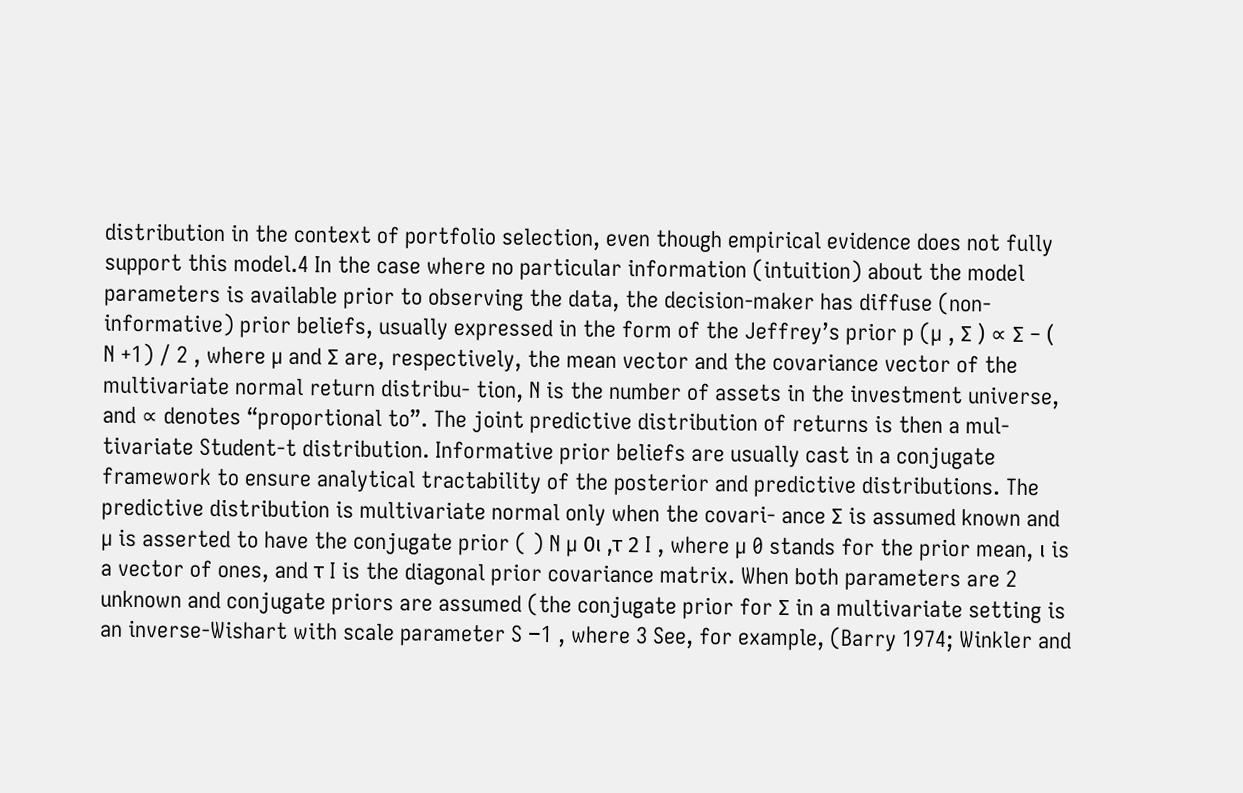distribution in the context of portfolio selection, even though empirical evidence does not fully support this model.4 In the case where no particular information (intuition) about the model parameters is available prior to observing the data, the decision-maker has diffuse (non- informative) prior beliefs, usually expressed in the form of the Jeffrey’s prior p (µ , Σ ) ∝ Σ − ( N +1) / 2 , where µ and Σ are, respectively, the mean vector and the covariance vector of the multivariate normal return distribu- tion, N is the number of assets in the investment universe, and ∝ denotes “proportional to”. The joint predictive distribution of returns is then a mul- tivariate Student-t distribution. Informative prior beliefs are usually cast in a conjugate framework to ensure analytical tractability of the posterior and predictive distributions. The predictive distribution is multivariate normal only when the covari- ance Σ is assumed known and µ is asserted to have the conjugate prior ( ) N µ 0ι ,τ 2 I , where µ 0 stands for the prior mean, ι is a vector of ones, and τ I is the diagonal prior covariance matrix. When both parameters are 2 unknown and conjugate priors are assumed (the conjugate prior for Σ in a multivariate setting is an inverse-Wishart with scale parameter S −1 , where 3 See, for example, (Barry 1974; Winkler and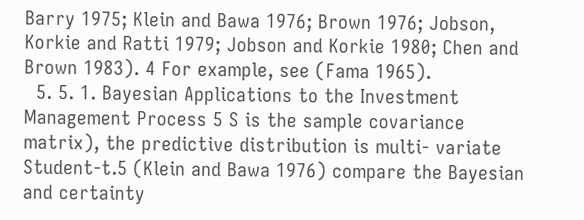Barry 1975; Klein and Bawa 1976; Brown 1976; Jobson, Korkie and Ratti 1979; Jobson and Korkie 1980; Chen and Brown 1983). 4 For example, see (Fama 1965).
  5. 5. 1. Bayesian Applications to the Investment Management Process 5 S is the sample covariance matrix), the predictive distribution is multi- variate Student-t.5 (Klein and Bawa 1976) compare the Bayesian and certainty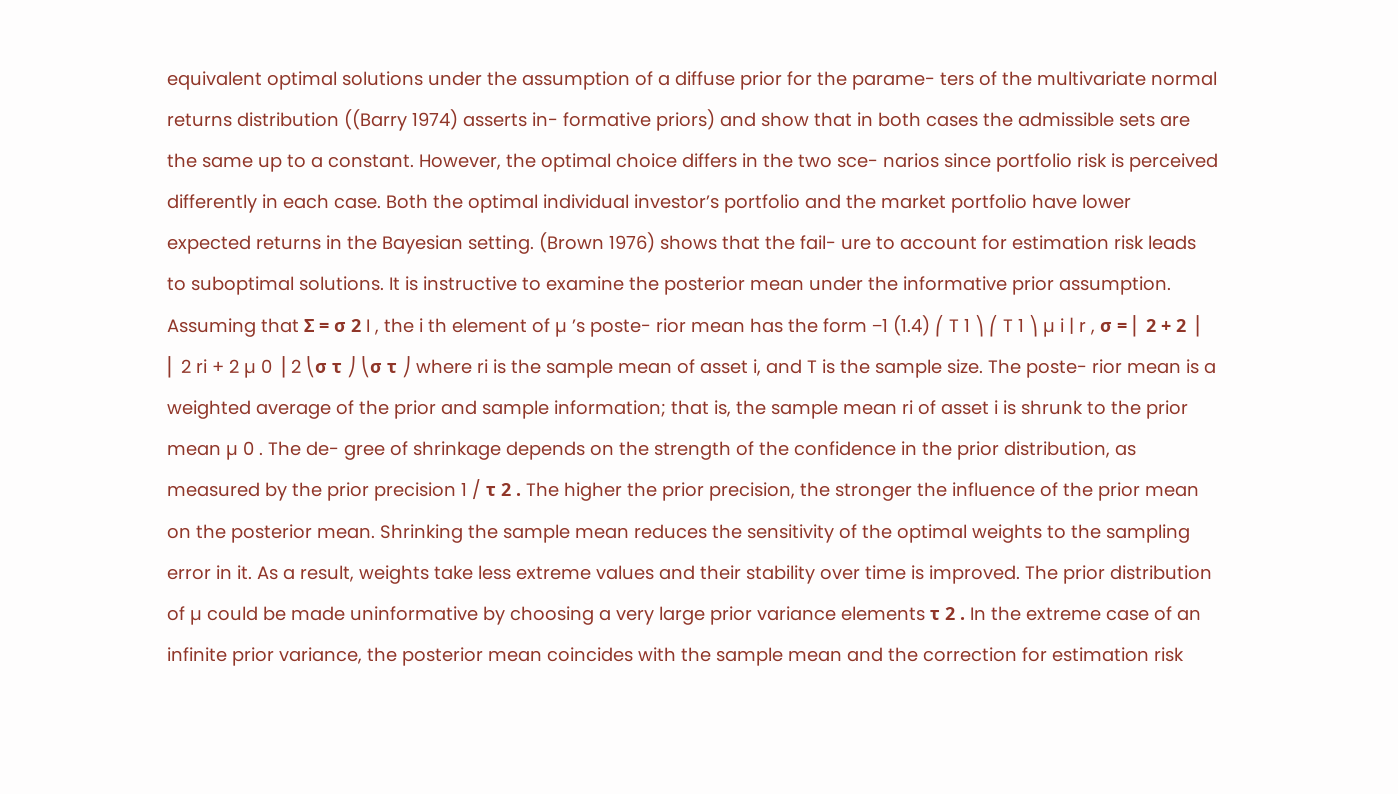equivalent optimal solutions under the assumption of a diffuse prior for the parame- ters of the multivariate normal returns distribution ((Barry 1974) asserts in- formative priors) and show that in both cases the admissible sets are the same up to a constant. However, the optimal choice differs in the two sce- narios since portfolio risk is perceived differently in each case. Both the optimal individual investor’s portfolio and the market portfolio have lower expected returns in the Bayesian setting. (Brown 1976) shows that the fail- ure to account for estimation risk leads to suboptimal solutions. It is instructive to examine the posterior mean under the informative prior assumption. Assuming that Σ = σ 2 I , the i th element of µ ’s poste- rior mean has the form −1 (1.4) ⎛ T 1 ⎞ ⎛ T 1 ⎞ µ i | r , σ = ⎜ 2 + 2 ⎟ ⎜ 2 ri + 2 µ 0 ⎟ 2 ⎝σ τ ⎠ ⎝σ τ ⎠ where ri is the sample mean of asset i, and T is the sample size. The poste- rior mean is a weighted average of the prior and sample information; that is, the sample mean ri of asset i is shrunk to the prior mean µ 0 . The de- gree of shrinkage depends on the strength of the confidence in the prior distribution, as measured by the prior precision 1 / τ 2 . The higher the prior precision, the stronger the influence of the prior mean on the posterior mean. Shrinking the sample mean reduces the sensitivity of the optimal weights to the sampling error in it. As a result, weights take less extreme values and their stability over time is improved. The prior distribution of µ could be made uninformative by choosing a very large prior variance elements τ 2 . In the extreme case of an infinite prior variance, the posterior mean coincides with the sample mean and the correction for estimation risk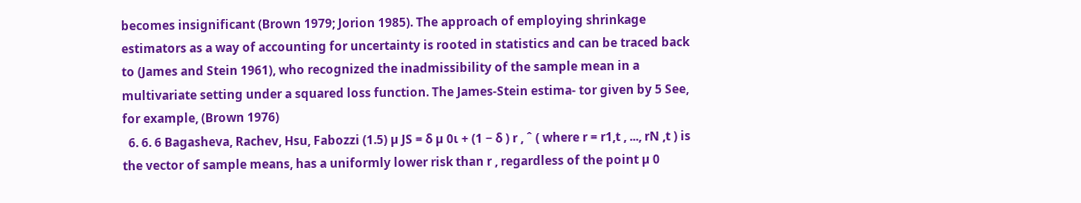becomes insignificant (Brown 1979; Jorion 1985). The approach of employing shrinkage estimators as a way of accounting for uncertainty is rooted in statistics and can be traced back to (James and Stein 1961), who recognized the inadmissibility of the sample mean in a multivariate setting under a squared loss function. The James-Stein estima- tor given by 5 See, for example, (Brown 1976)
  6. 6. 6 Bagasheva, Rachev, Hsu, Fabozzi (1.5) µ JS = δ µ 0ι + (1 − δ ) r , ˆ ( where r = r1,t , ..., rN ,t ) is the vector of sample means, has a uniformly lower risk than r , regardless of the point µ 0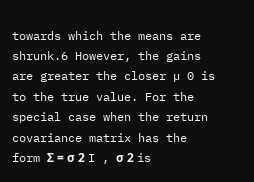towards which the means are shrunk.6 However, the gains are greater the closer µ 0 is to the true value. For the special case when the return covariance matrix has the form Σ = σ 2 I , σ 2 is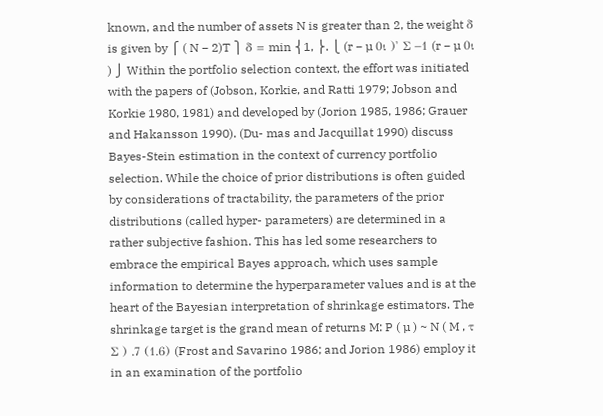known, and the number of assets N is greater than 2, the weight δ is given by ⎧ ( N − 2)T ⎫ δ = min ⎨1, ⎬. ⎩ (r − µ 0ι )' Σ −1 (r − µ 0ι ) ⎭ Within the portfolio selection context, the effort was initiated with the papers of (Jobson, Korkie, and Ratti 1979; Jobson and Korkie 1980, 1981) and developed by (Jorion 1985, 1986; Grauer and Hakansson 1990). (Du- mas and Jacquillat 1990) discuss Bayes-Stein estimation in the context of currency portfolio selection. While the choice of prior distributions is often guided by considerations of tractability, the parameters of the prior distributions (called hyper- parameters) are determined in a rather subjective fashion. This has led some researchers to embrace the empirical Bayes approach, which uses sample information to determine the hyperparameter values and is at the heart of the Bayesian interpretation of shrinkage estimators. The shrinkage target is the grand mean of returns M: P ( µ ) ~ N ( M , τ Σ ) .7 (1.6) (Frost and Savarino 1986; and Jorion 1986) employ it in an examination of the portfolio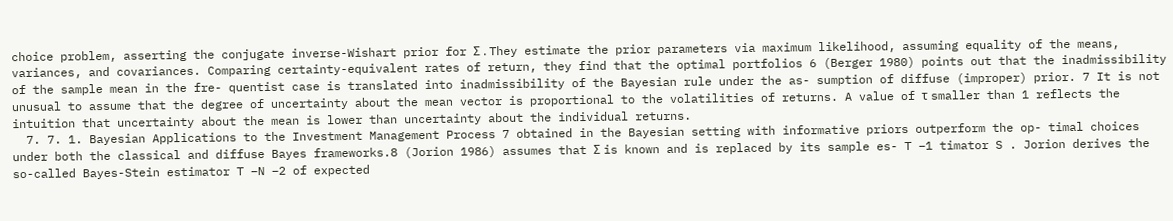choice problem, asserting the conjugate inverse-Wishart prior for Σ . They estimate the prior parameters via maximum likelihood, assuming equality of the means, variances, and covariances. Comparing certainty-equivalent rates of return, they find that the optimal portfolios 6 (Berger 1980) points out that the inadmissibility of the sample mean in the fre- quentist case is translated into inadmissibility of the Bayesian rule under the as- sumption of diffuse (improper) prior. 7 It is not unusual to assume that the degree of uncertainty about the mean vector is proportional to the volatilities of returns. A value of τ smaller than 1 reflects the intuition that uncertainty about the mean is lower than uncertainty about the individual returns.
  7. 7. 1. Bayesian Applications to the Investment Management Process 7 obtained in the Bayesian setting with informative priors outperform the op- timal choices under both the classical and diffuse Bayes frameworks.8 (Jorion 1986) assumes that Σ is known and is replaced by its sample es- T −1 timator S . Jorion derives the so-called Bayes-Stein estimator T −N −2 of expected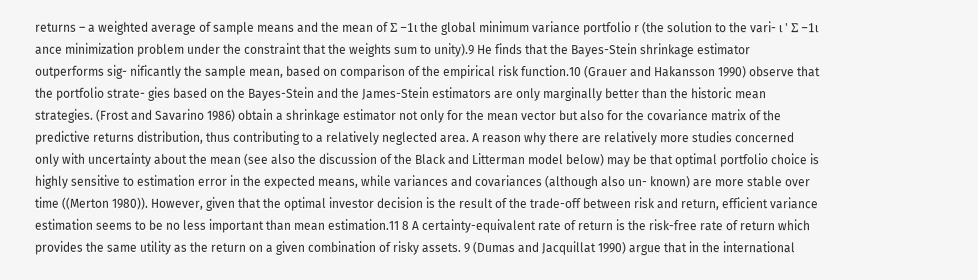returns – a weighted average of sample means and the mean of Σ −1ι the global minimum variance portfolio r (the solution to the vari- ι ' Σ −1ι ance minimization problem under the constraint that the weights sum to unity).9 He finds that the Bayes-Stein shrinkage estimator outperforms sig- nificantly the sample mean, based on comparison of the empirical risk function.10 (Grauer and Hakansson 1990) observe that the portfolio strate- gies based on the Bayes-Stein and the James-Stein estimators are only marginally better than the historic mean strategies. (Frost and Savarino 1986) obtain a shrinkage estimator not only for the mean vector but also for the covariance matrix of the predictive returns distribution, thus contributing to a relatively neglected area. A reason why there are relatively more studies concerned only with uncertainty about the mean (see also the discussion of the Black and Litterman model below) may be that optimal portfolio choice is highly sensitive to estimation error in the expected means, while variances and covariances (although also un- known) are more stable over time ((Merton 1980)). However, given that the optimal investor decision is the result of the trade-off between risk and return, efficient variance estimation seems to be no less important than mean estimation.11 8 A certainty-equivalent rate of return is the risk-free rate of return which provides the same utility as the return on a given combination of risky assets. 9 (Dumas and Jacquillat 1990) argue that in the international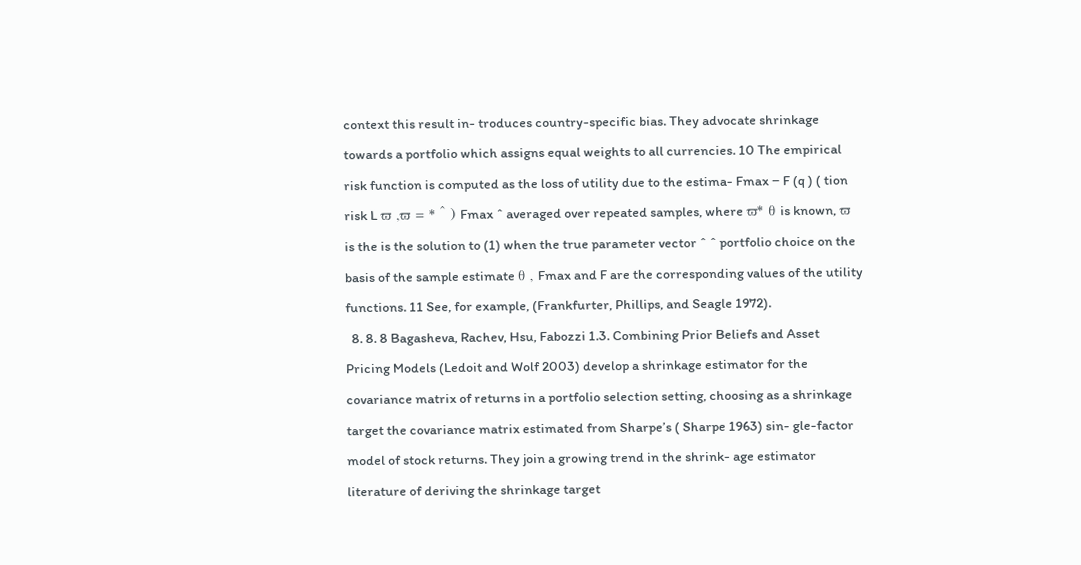context this result in- troduces country-specific bias. They advocate shrinkage towards a portfolio which assigns equal weights to all currencies. 10 The empirical risk function is computed as the loss of utility due to the estima- Fmax − F (q ) ( tion risk L ϖ ,ϖ = * ˆ ) Fmax ˆ averaged over repeated samples, where ϖ* θ is known, ϖ is the is the solution to (1) when the true parameter vector ˆ ˆ portfolio choice on the basis of the sample estimate θ , Fmax and F are the corresponding values of the utility functions. 11 See, for example, (Frankfurter, Phillips, and Seagle 1972).
  8. 8. 8 Bagasheva, Rachev, Hsu, Fabozzi 1.3. Combining Prior Beliefs and Asset Pricing Models (Ledoit and Wolf 2003) develop a shrinkage estimator for the covariance matrix of returns in a portfolio selection setting, choosing as a shrinkage target the covariance matrix estimated from Sharpe’s ( Sharpe 1963) sin- gle-factor model of stock returns. They join a growing trend in the shrink- age estimator literature of deriving the shrinkage target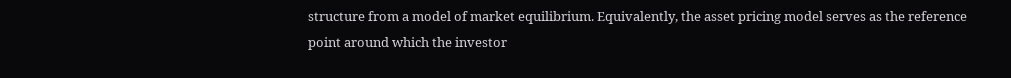structure from a model of market equilibrium. Equivalently, the asset pricing model serves as the reference point around which the investor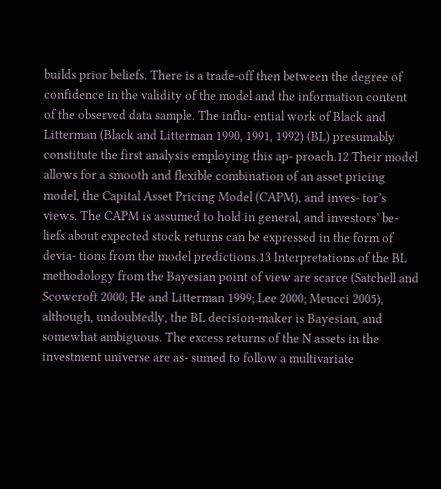builds prior beliefs. There is a trade-off then between the degree of confidence in the validity of the model and the information content of the observed data sample. The influ- ential work of Black and Litterman (Black and Litterman 1990, 1991, 1992) (BL) presumably constitute the first analysis employing this ap- proach.12 Their model allows for a smooth and flexible combination of an asset pricing model, the Capital Asset Pricing Model (CAPM), and inves- tor’s views. The CAPM is assumed to hold in general, and investors’ be- liefs about expected stock returns can be expressed in the form of devia- tions from the model predictions.13 Interpretations of the BL methodology from the Bayesian point of view are scarce (Satchell and Scowcroft 2000; He and Litterman 1999; Lee 2000; Meucci 2005), although, undoubtedly, the BL decision-maker is Bayesian, and somewhat ambiguous. The excess returns of the N assets in the investment universe are as- sumed to follow a multivariate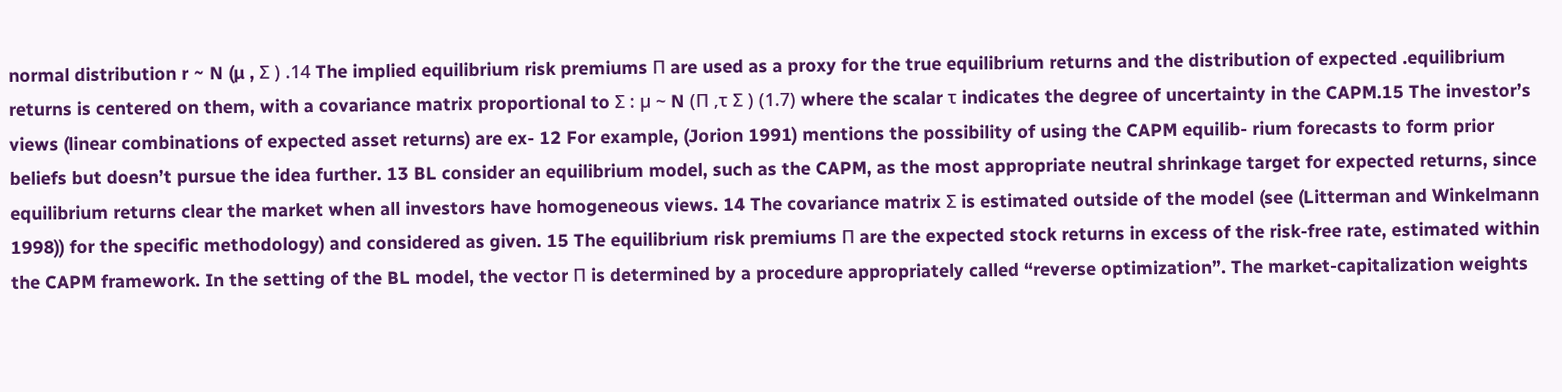normal distribution r ~ N (µ , Σ ) .14 The implied equilibrium risk premiums Π are used as a proxy for the true equilibrium returns and the distribution of expected .equilibrium returns is centered on them, with a covariance matrix proportional to Σ : µ ~ N (Π ,τ Σ ) (1.7) where the scalar τ indicates the degree of uncertainty in the CAPM.15 The investor’s views (linear combinations of expected asset returns) are ex- 12 For example, (Jorion 1991) mentions the possibility of using the CAPM equilib- rium forecasts to form prior beliefs but doesn’t pursue the idea further. 13 BL consider an equilibrium model, such as the CAPM, as the most appropriate neutral shrinkage target for expected returns, since equilibrium returns clear the market when all investors have homogeneous views. 14 The covariance matrix Σ is estimated outside of the model (see (Litterman and Winkelmann 1998)) for the specific methodology) and considered as given. 15 The equilibrium risk premiums Π are the expected stock returns in excess of the risk-free rate, estimated within the CAPM framework. In the setting of the BL model, the vector Π is determined by a procedure appropriately called “reverse optimization”. The market-capitalization weights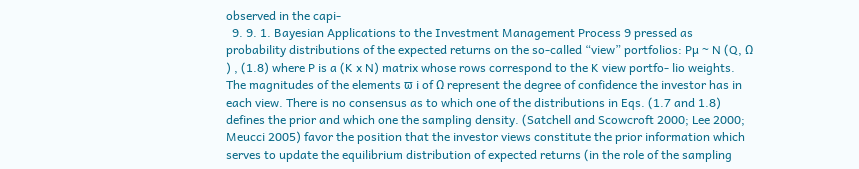observed in the capi-
  9. 9. 1. Bayesian Applications to the Investment Management Process 9 pressed as probability distributions of the expected returns on the so-called “view” portfolios: Pµ ~ N (Q, Ω ) , (1.8) where P is a (K x N) matrix whose rows correspond to the K view portfo- lio weights. The magnitudes of the elements ϖ i of Ω represent the degree of confidence the investor has in each view. There is no consensus as to which one of the distributions in Eqs. (1.7 and 1.8) defines the prior and which one the sampling density. (Satchell and Scowcroft 2000; Lee 2000; Meucci 2005) favor the position that the investor views constitute the prior information which serves to update the equilibrium distribution of expected returns (in the role of the sampling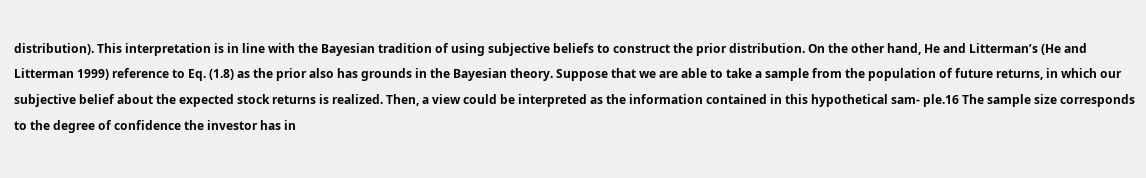distribution). This interpretation is in line with the Bayesian tradition of using subjective beliefs to construct the prior distribution. On the other hand, He and Litterman’s (He and Litterman 1999) reference to Eq. (1.8) as the prior also has grounds in the Bayesian theory. Suppose that we are able to take a sample from the population of future returns, in which our subjective belief about the expected stock returns is realized. Then, a view could be interpreted as the information contained in this hypothetical sam- ple.16 The sample size corresponds to the degree of confidence the investor has in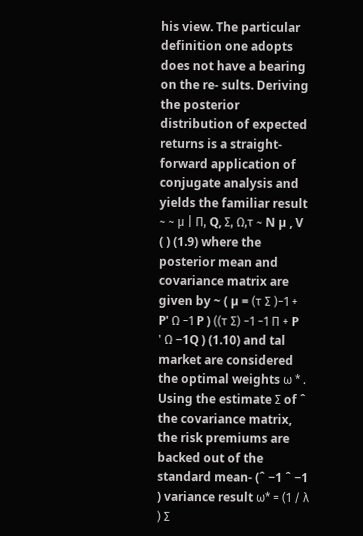his view. The particular definition one adopts does not have a bearing on the re- sults. Deriving the posterior distribution of expected returns is a straight- forward application of conjugate analysis and yields the familiar result ~ ~ µ | Π, Q, Σ, Ω,τ ~ N µ , V ( ) (1.9) where the posterior mean and covariance matrix are given by ~ ( µ = (τ Σ )−1 + P' Ω −1 P ) ((τ Σ) −1 −1 Π + P ' Ω −1Q ) (1.10) and tal market are considered the optimal weights ω * . Using the estimate Σ of ˆ the covariance matrix, the risk premiums are backed out of the standard mean- (ˆ −1 ˆ −1 ) variance result ω* = (1 / λ ) Σ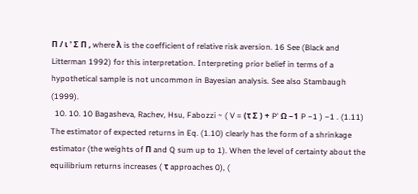Π / ι ' Σ Π , where λ is the coefficient of relative risk aversion. 16 See (Black and Litterman 1992) for this interpretation. Interpreting prior belief in terms of a hypothetical sample is not uncommon in Bayesian analysis. See also Stambaugh (1999).
  10. 10. 10 Bagasheva, Rachev, Hsu, Fabozzi ~ ( V = (τ Σ ) + P' Ω −1 P −1 ) −1 . (1.11) The estimator of expected returns in Eq. (1.10) clearly has the form of a shrinkage estimator (the weights of Π and Q sum up to 1). When the level of certainty about the equilibrium returns increases ( τ approaches 0), (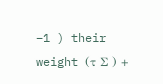−1 ) their weight (τ Σ ) +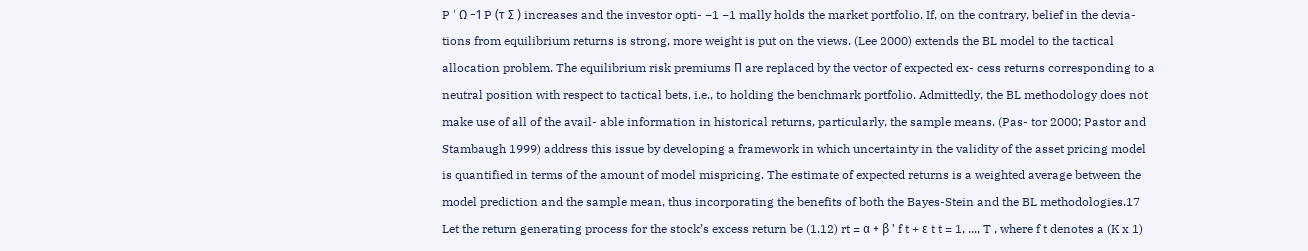P ' Ω −1 P (τ Σ ) increases and the investor opti- −1 −1 mally holds the market portfolio. If, on the contrary, belief in the devia- tions from equilibrium returns is strong, more weight is put on the views. (Lee 2000) extends the BL model to the tactical allocation problem. The equilibrium risk premiums Π are replaced by the vector of expected ex- cess returns corresponding to a neutral position with respect to tactical bets, i.e., to holding the benchmark portfolio. Admittedly, the BL methodology does not make use of all of the avail- able information in historical returns, particularly, the sample means. (Pas- tor 2000; Pastor and Stambaugh 1999) address this issue by developing a framework in which uncertainty in the validity of the asset pricing model is quantified in terms of the amount of model mispricing. The estimate of expected returns is a weighted average between the model prediction and the sample mean, thus incorporating the benefits of both the Bayes-Stein and the BL methodologies.17 Let the return generating process for the stock’s excess return be (1.12) rt = α + β ' f t + ε t t = 1, ..., T , where f t denotes a (K x 1)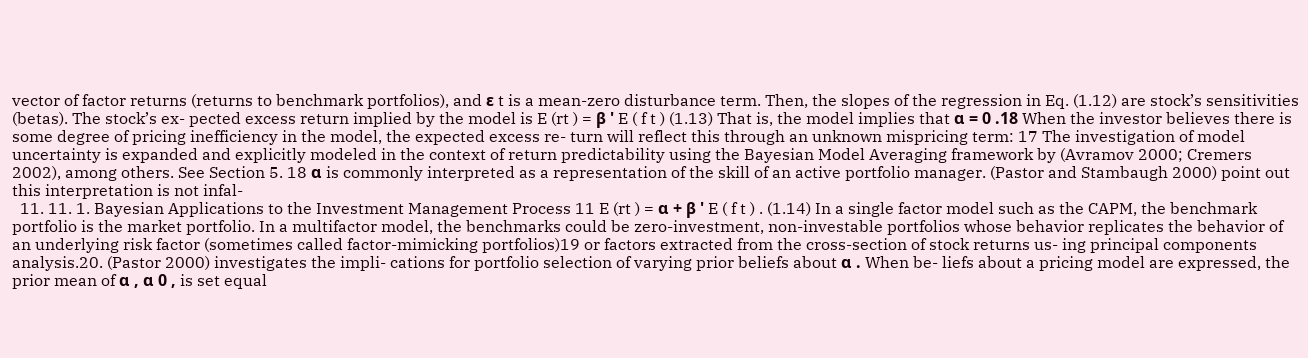vector of factor returns (returns to benchmark portfolios), and ε t is a mean-zero disturbance term. Then, the slopes of the regression in Eq. (1.12) are stock’s sensitivities (betas). The stock’s ex- pected excess return implied by the model is E (rt ) = β ' E ( f t ) (1.13) That is, the model implies that α = 0 .18 When the investor believes there is some degree of pricing inefficiency in the model, the expected excess re- turn will reflect this through an unknown mispricing term: 17 The investigation of model uncertainty is expanded and explicitly modeled in the context of return predictability using the Bayesian Model Averaging framework by (Avramov 2000; Cremers 2002), among others. See Section 5. 18 α is commonly interpreted as a representation of the skill of an active portfolio manager. (Pastor and Stambaugh 2000) point out this interpretation is not infal-
  11. 11. 1. Bayesian Applications to the Investment Management Process 11 E (rt ) = α + β ' E ( f t ) . (1.14) In a single factor model such as the CAPM, the benchmark portfolio is the market portfolio. In a multifactor model, the benchmarks could be zero-investment, non-investable portfolios whose behavior replicates the behavior of an underlying risk factor (sometimes called factor-mimicking portfolios)19 or factors extracted from the cross-section of stock returns us- ing principal components analysis.20. (Pastor 2000) investigates the impli- cations for portfolio selection of varying prior beliefs about α . When be- liefs about a pricing model are expressed, the prior mean of α , α 0 , is set equal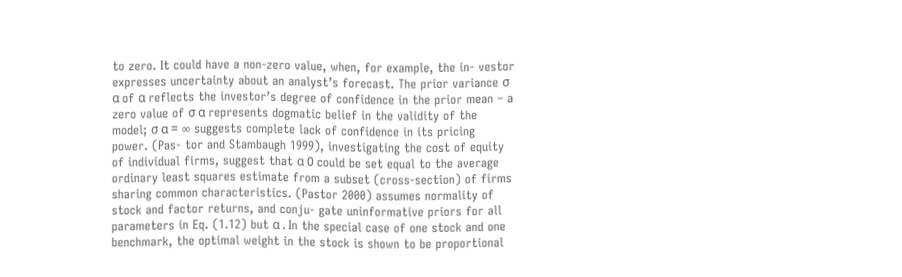to zero. It could have a non-zero value, when, for example, the in- vestor expresses uncertainty about an analyst’s forecast. The prior variance σ α of α reflects the investor’s degree of confidence in the prior mean – a zero value of σ α represents dogmatic belief in the validity of the model; σ α = ∞ suggests complete lack of confidence in its pricing power. (Pas- tor and Stambaugh 1999), investigating the cost of equity of individual firms, suggest that α 0 could be set equal to the average ordinary least squares estimate from a subset (cross-section) of firms sharing common characteristics. (Pastor 2000) assumes normality of stock and factor returns, and conju- gate uninformative priors for all parameters in Eq. (1.12) but α . In the special case of one stock and one benchmark, the optimal weight in the stock is shown to be proportional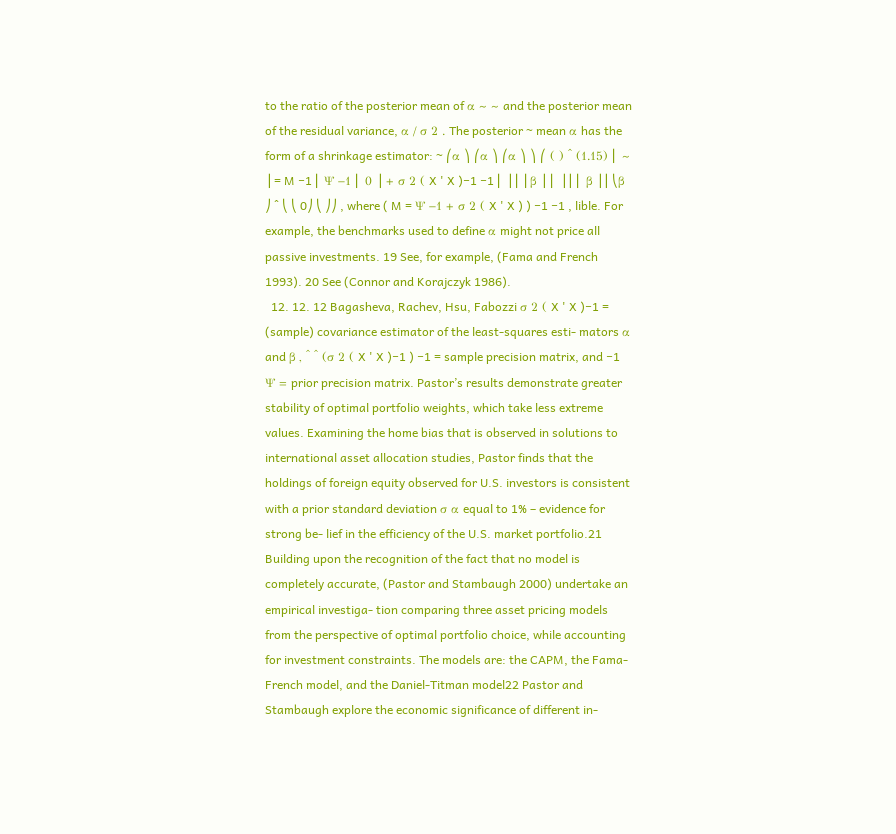to the ratio of the posterior mean of α ~ ~ and the posterior mean of the residual variance, α / σ 2 . The posterior ~ mean α has the form of a shrinkage estimator: ~ ⎛α ⎞ ⎛α ⎞ ⎛α ⎞ ⎞ ⎛ ( ) ˆ (1.15) ⎜ ~ ⎟ = M −1 ⎜ Ψ −1 ⎜ 0 ⎟ + σ 2 ( X ' X )−1 −1 ⎜ ⎟ ⎜ ⎜β ⎟ ⎜ ⎟⎟ ⎜ β ⎟⎟ ⎝β ⎠ ˆ ⎝ ⎝ 0⎠ ⎝ ⎠⎠ , where ( M = Ψ −1 + σ 2 ( X ' X ) ) −1 −1 , lible. For example, the benchmarks used to define α might not price all passive investments. 19 See, for example, (Fama and French 1993). 20 See (Connor and Korajczyk 1986).
  12. 12. 12 Bagasheva, Rachev, Hsu, Fabozzi σ 2 ( X ' X )−1 = (sample) covariance estimator of the least-squares esti- mators α and β , ˆ ˆ (σ 2 ( X ' X )−1 ) −1 = sample precision matrix, and −1 Ψ = prior precision matrix. Pastor’s results demonstrate greater stability of optimal portfolio weights, which take less extreme values. Examining the home bias that is observed in solutions to international asset allocation studies, Pastor finds that the holdings of foreign equity observed for U.S. investors is consistent with a prior standard deviation σ α equal to 1% – evidence for strong be- lief in the efficiency of the U.S. market portfolio.21 Building upon the recognition of the fact that no model is completely accurate, (Pastor and Stambaugh 2000) undertake an empirical investiga- tion comparing three asset pricing models from the perspective of optimal portfolio choice, while accounting for investment constraints. The models are: the CAPM, the Fama-French model, and the Daniel-Titman model22 Pastor and Stambaugh explore the economic significance of different in-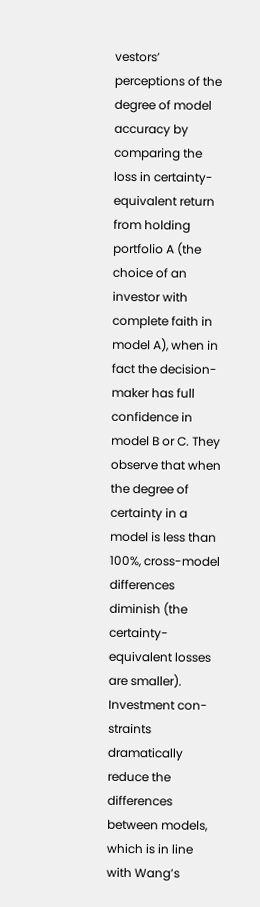vestors’ perceptions of the degree of model accuracy by comparing the loss in certainty-equivalent return from holding portfolio A (the choice of an investor with complete faith in model A), when in fact the decision- maker has full confidence in model B or C. They observe that when the degree of certainty in a model is less than 100%, cross-model differences diminish (the certainty-equivalent losses are smaller). Investment con- straints dramatically reduce the differences between models, which is in line with Wang’s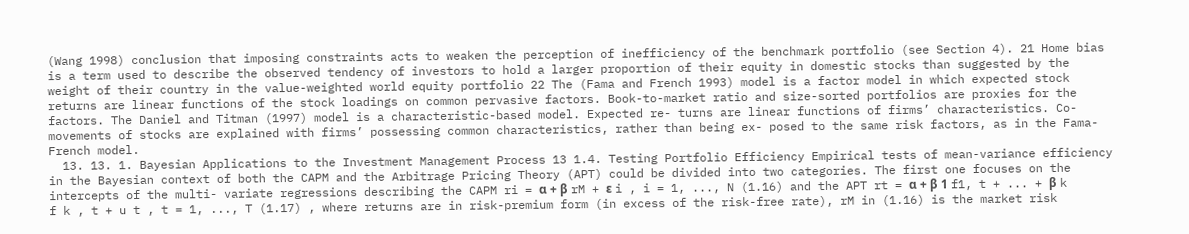(Wang 1998) conclusion that imposing constraints acts to weaken the perception of inefficiency of the benchmark portfolio (see Section 4). 21 Home bias is a term used to describe the observed tendency of investors to hold a larger proportion of their equity in domestic stocks than suggested by the weight of their country in the value-weighted world equity portfolio 22 The (Fama and French 1993) model is a factor model in which expected stock returns are linear functions of the stock loadings on common pervasive factors. Book-to-market ratio and size-sorted portfolios are proxies for the factors. The Daniel and Titman (1997) model is a characteristic-based model. Expected re- turns are linear functions of firms’ characteristics. Co-movements of stocks are explained with firms’ possessing common characteristics, rather than being ex- posed to the same risk factors, as in the Fama-French model.
  13. 13. 1. Bayesian Applications to the Investment Management Process 13 1.4. Testing Portfolio Efficiency Empirical tests of mean-variance efficiency in the Bayesian context of both the CAPM and the Arbitrage Pricing Theory (APT) could be divided into two categories. The first one focuses on the intercepts of the multi- variate regressions describing the CAPM ri = α + β rM + ε i , i = 1, ..., N (1.16) and the APT rt = α + β 1 f1, t + ... + β k f k , t + u t , t = 1, ..., T (1.17) , where returns are in risk-premium form (in excess of the risk-free rate), rM in (1.16) is the market risk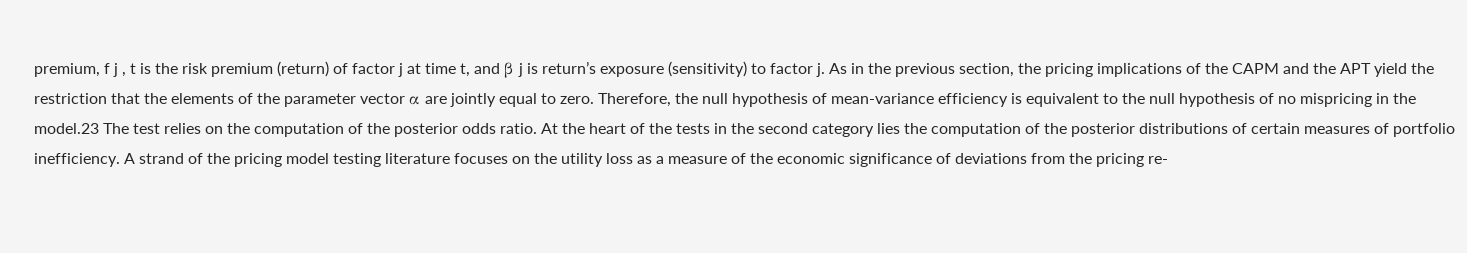premium, f j , t is the risk premium (return) of factor j at time t, and β j is return’s exposure (sensitivity) to factor j. As in the previous section, the pricing implications of the CAPM and the APT yield the restriction that the elements of the parameter vector α are jointly equal to zero. Therefore, the null hypothesis of mean-variance efficiency is equivalent to the null hypothesis of no mispricing in the model.23 The test relies on the computation of the posterior odds ratio. At the heart of the tests in the second category lies the computation of the posterior distributions of certain measures of portfolio inefficiency. A strand of the pricing model testing literature focuses on the utility loss as a measure of the economic significance of deviations from the pricing re-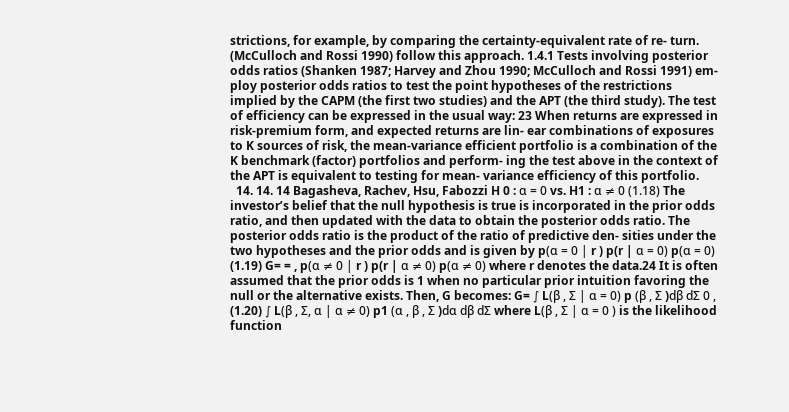strictions, for example, by comparing the certainty-equivalent rate of re- turn. (McCulloch and Rossi 1990) follow this approach. 1.4.1 Tests involving posterior odds ratios (Shanken 1987; Harvey and Zhou 1990; McCulloch and Rossi 1991) em- ploy posterior odds ratios to test the point hypotheses of the restrictions implied by the CAPM (the first two studies) and the APT (the third study). The test of efficiency can be expressed in the usual way: 23 When returns are expressed in risk-premium form, and expected returns are lin- ear combinations of exposures to K sources of risk, the mean-variance efficient portfolio is a combination of the K benchmark (factor) portfolios and perform- ing the test above in the context of the APT is equivalent to testing for mean- variance efficiency of this portfolio.
  14. 14. 14 Bagasheva, Rachev, Hsu, Fabozzi H 0 : α = 0 vs. H1 : α ≠ 0 (1.18) The investor’s belief that the null hypothesis is true is incorporated in the prior odds ratio, and then updated with the data to obtain the posterior odds ratio. The posterior odds ratio is the product of the ratio of predictive den- sities under the two hypotheses and the prior odds and is given by p(α = 0 | r ) p(r | α = 0) p(α = 0) (1.19) G= = , p(α ≠ 0 | r ) p(r | α ≠ 0) p(α ≠ 0) where r denotes the data.24 It is often assumed that the prior odds is 1 when no particular prior intuition favoring the null or the alternative exists. Then, G becomes: G= ∫ L(β , Σ | α = 0) p (β , Σ )dβ dΣ 0 , (1.20) ∫ L(β , Σ, α | α ≠ 0) p1 (α , β , Σ )dα dβ dΣ where L(β , Σ | α = 0 ) is the likelihood function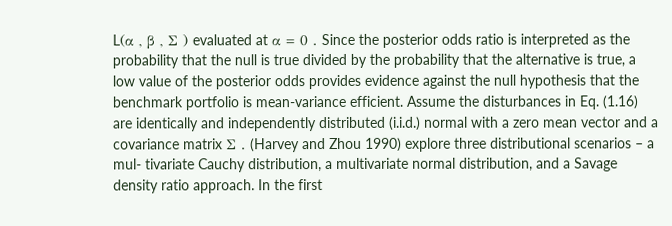L(α , β , Σ ) evaluated at α = 0 . Since the posterior odds ratio is interpreted as the probability that the null is true divided by the probability that the alternative is true, a low value of the posterior odds provides evidence against the null hypothesis that the benchmark portfolio is mean-variance efficient. Assume the disturbances in Eq. (1.16) are identically and independently distributed (i.i.d.) normal with a zero mean vector and a covariance matrix Σ . (Harvey and Zhou 1990) explore three distributional scenarios – a mul- tivariate Cauchy distribution, a multivariate normal distribution, and a Savage density ratio approach. In the first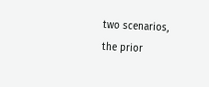two scenarios, the prior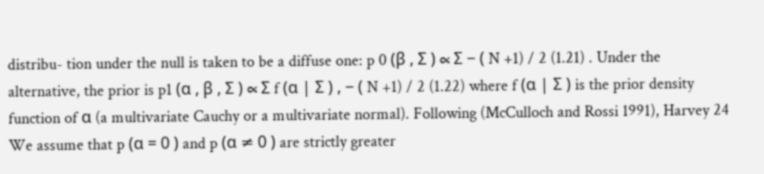distribu- tion under the null is taken to be a diffuse one: p 0 (β , Σ ) ∝ Σ − ( N +1) / 2 (1.21) . Under the alternative, the prior is p1 (α , β , Σ ) ∝ Σ f (α | Σ ) , − ( N +1) / 2 (1.22) where f (α | Σ ) is the prior density function of α (a multivariate Cauchy or a multivariate normal). Following (McCulloch and Rossi 1991), Harvey 24 We assume that p (α = 0 ) and p (α ≠ 0 ) are strictly greater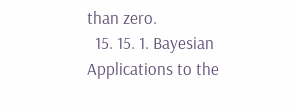than zero.
  15. 15. 1. Bayesian Applications to the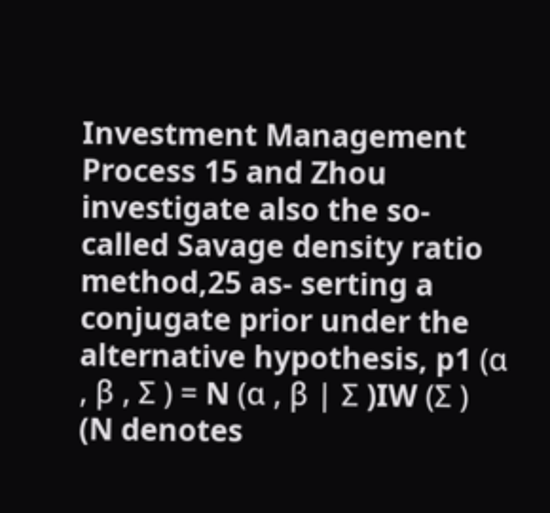Investment Management Process 15 and Zhou investigate also the so-called Savage density ratio method,25 as- serting a conjugate prior under the alternative hypothesis, p1 (α , β , Σ ) = N (α , β | Σ )IW (Σ ) (N denotes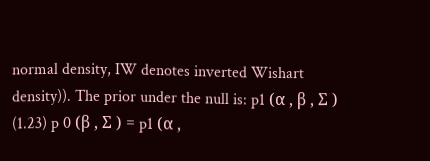normal density, IW denotes inverted Wishart density)). The prior under the null is: p1 (α , β , Σ ) (1.23) p 0 (β , Σ ) = p1 (α ,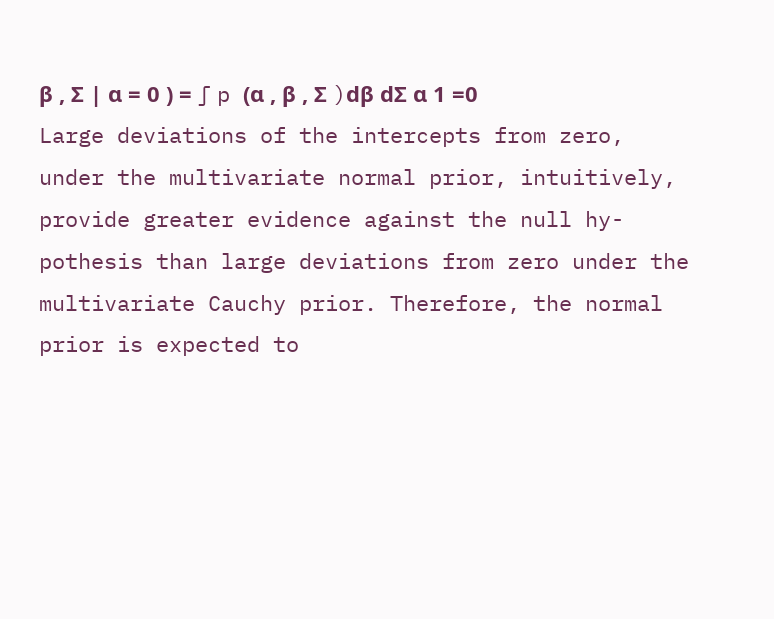β , Σ | α = 0 ) = ∫ p (α , β , Σ )dβ dΣ α 1 =0 Large deviations of the intercepts from zero, under the multivariate normal prior, intuitively, provide greater evidence against the null hy- pothesis than large deviations from zero under the multivariate Cauchy prior. Therefore, the normal prior is expected to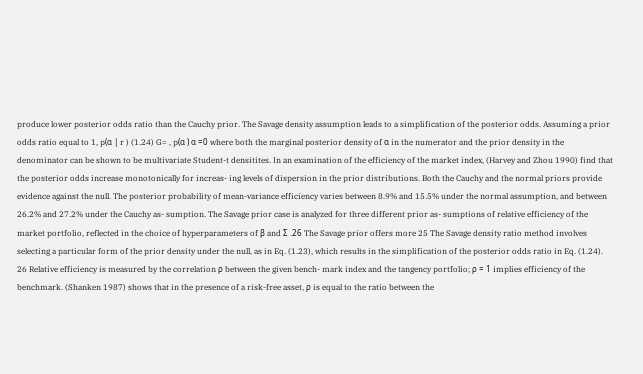produce lower posterior odds ratio than the Cauchy prior. The Savage density assumption leads to a simplification of the posterior odds. Assuming a prior odds ratio equal to 1, p(α | r ) (1.24) G= , p(α ) α =0 where both the marginal posterior density of α in the numerator and the prior density in the denominator can be shown to be multivariate Student-t densitites. In an examination of the efficiency of the market index, (Harvey and Zhou 1990) find that the posterior odds increase monotonically for increas- ing levels of dispersion in the prior distributions. Both the Cauchy and the normal priors provide evidence against the null. The posterior probability of mean-variance efficiency varies between 8.9% and 15.5% under the normal assumption, and between 26.2% and 27.2% under the Cauchy as- sumption. The Savage prior case is analyzed for three different prior as- sumptions of relative efficiency of the market portfolio, reflected in the choice of hyperparameters of β and Σ .26 The Savage prior offers more 25 The Savage density ratio method involves selecting a particular form of the prior density under the null, as in Eq. (1.23), which results in the simplification of the posterior odds ratio in Eq. (1.24). 26 Relative efficiency is measured by the correlation ρ between the given bench- mark index and the tangency portfolio; ρ = 1 implies efficiency of the benchmark. (Shanken 1987) shows that in the presence of a risk-free asset, ρ is equal to the ratio between the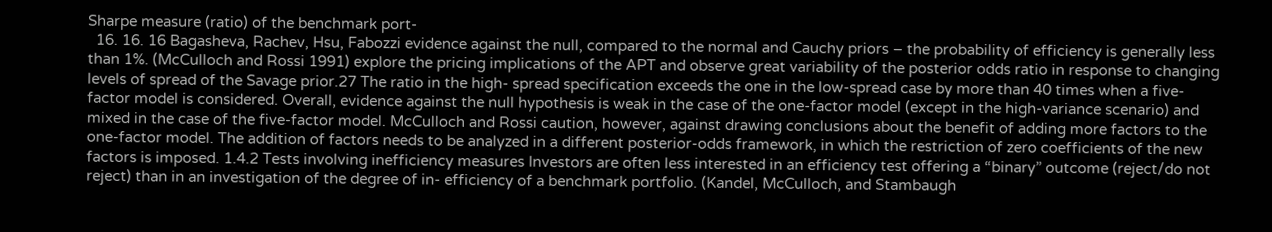Sharpe measure (ratio) of the benchmark port-
  16. 16. 16 Bagasheva, Rachev, Hsu, Fabozzi evidence against the null, compared to the normal and Cauchy priors – the probability of efficiency is generally less than 1%. (McCulloch and Rossi 1991) explore the pricing implications of the APT and observe great variability of the posterior odds ratio in response to changing levels of spread of the Savage prior.27 The ratio in the high- spread specification exceeds the one in the low-spread case by more than 40 times when a five-factor model is considered. Overall, evidence against the null hypothesis is weak in the case of the one-factor model (except in the high-variance scenario) and mixed in the case of the five-factor model. McCulloch and Rossi caution, however, against drawing conclusions about the benefit of adding more factors to the one-factor model. The addition of factors needs to be analyzed in a different posterior-odds framework, in which the restriction of zero coefficients of the new factors is imposed. 1.4.2 Tests involving inefficiency measures Investors are often less interested in an efficiency test offering a “binary” outcome (reject/do not reject) than in an investigation of the degree of in- efficiency of a benchmark portfolio. (Kandel, McCulloch, and Stambaugh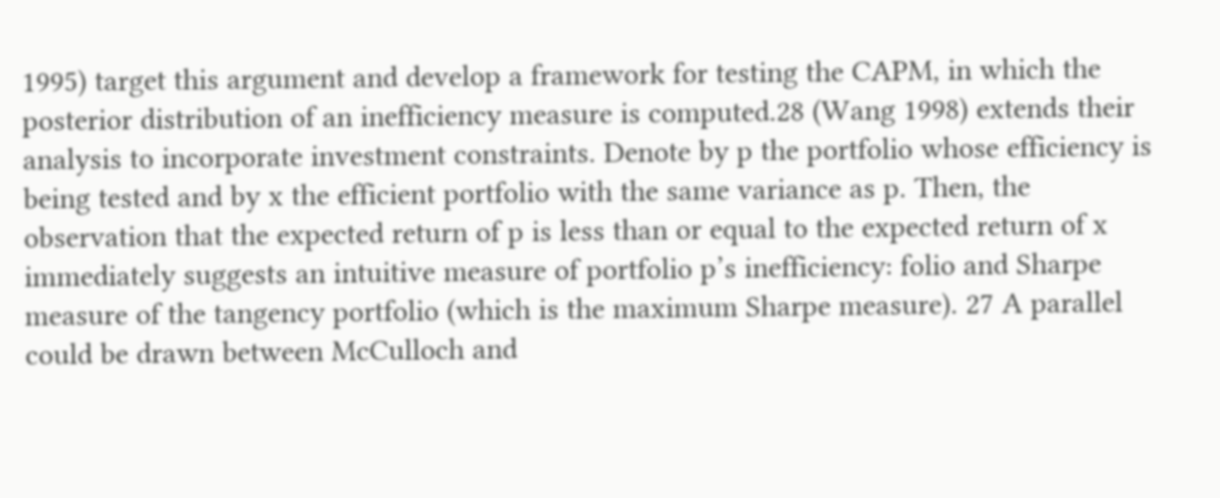1995) target this argument and develop a framework for testing the CAPM, in which the posterior distribution of an inefficiency measure is computed.28 (Wang 1998) extends their analysis to incorporate investment constraints. Denote by p the portfolio whose efficiency is being tested and by x the efficient portfolio with the same variance as p. Then, the observation that the expected return of p is less than or equal to the expected return of x immediately suggests an intuitive measure of portfolio p’s inefficiency: folio and Sharpe measure of the tangency portfolio (which is the maximum Sharpe measure). 27 A parallel could be drawn between McCulloch and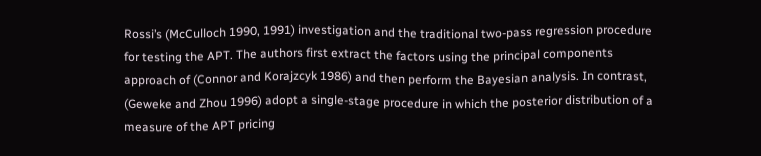Rossi’s (McCulloch 1990, 1991) investigation and the traditional two-pass regression procedure for testing the APT. The authors first extract the factors using the principal components approach of (Connor and Korajzcyk 1986) and then perform the Bayesian analysis. In contrast, (Geweke and Zhou 1996) adopt a single-stage procedure in which the posterior distribution of a measure of the APT pricing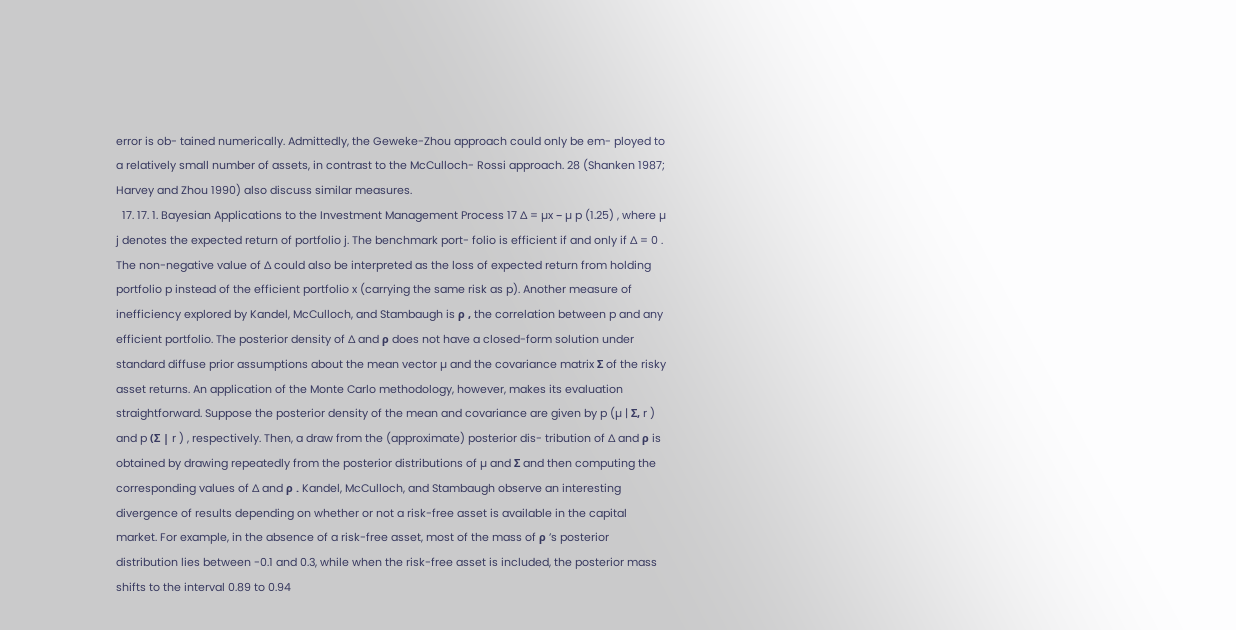error is ob- tained numerically. Admittedly, the Geweke-Zhou approach could only be em- ployed to a relatively small number of assets, in contrast to the McCulloch- Rossi approach. 28 (Shanken 1987; Harvey and Zhou 1990) also discuss similar measures.
  17. 17. 1. Bayesian Applications to the Investment Management Process 17 ∆ = µx − µ p (1.25) , where µ j denotes the expected return of portfolio j. The benchmark port- folio is efficient if and only if ∆ = 0 . The non-negative value of ∆ could also be interpreted as the loss of expected return from holding portfolio p instead of the efficient portfolio x (carrying the same risk as p). Another measure of inefficiency explored by Kandel, McCulloch, and Stambaugh is ρ , the correlation between p and any efficient portfolio. The posterior density of ∆ and ρ does not have a closed-form solution under standard diffuse prior assumptions about the mean vector µ and the covariance matrix Σ of the risky asset returns. An application of the Monte Carlo methodology, however, makes its evaluation straightforward. Suppose the posterior density of the mean and covariance are given by p (µ | Σ, r ) and p (Σ | r ) , respectively. Then, a draw from the (approximate) posterior dis- tribution of ∆ and ρ is obtained by drawing repeatedly from the posterior distributions of µ and Σ and then computing the corresponding values of ∆ and ρ . Kandel, McCulloch, and Stambaugh observe an interesting divergence of results depending on whether or not a risk-free asset is available in the capital market. For example, in the absence of a risk-free asset, most of the mass of ρ ’s posterior distribution lies between -0.1 and 0.3, while when the risk-free asset is included, the posterior mass shifts to the interval 0.89 to 0.94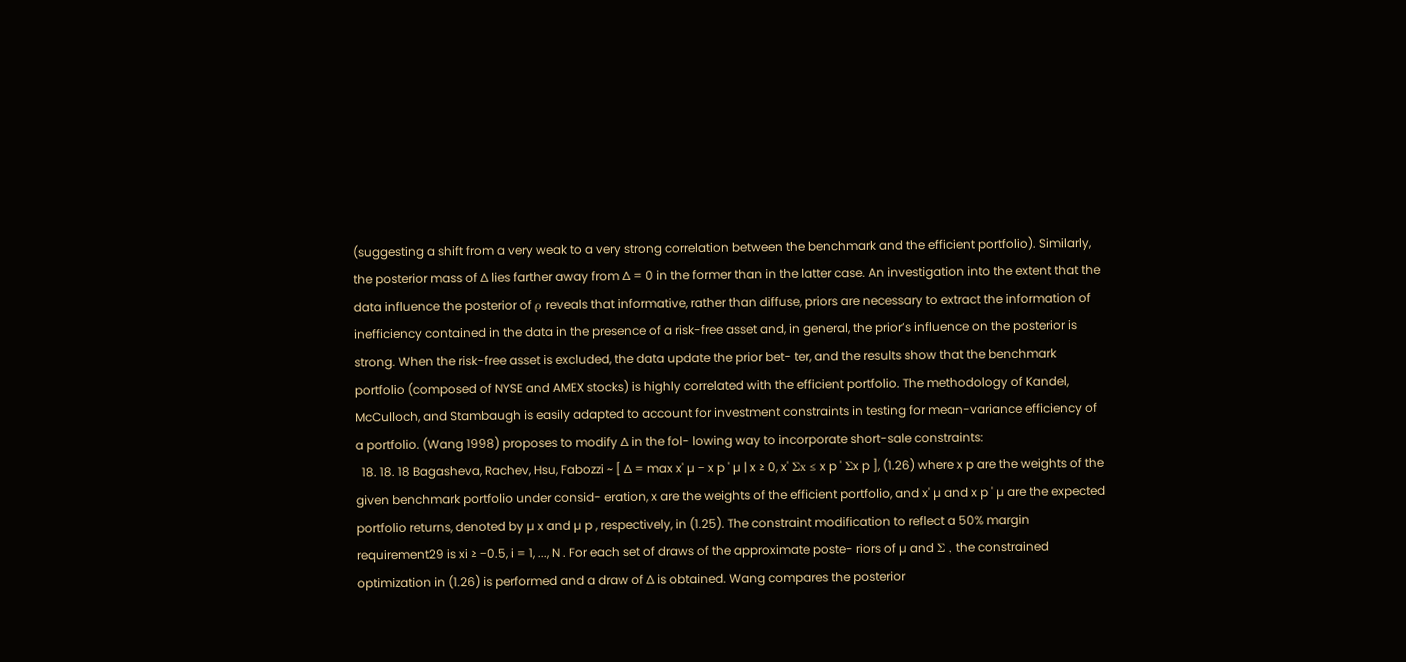(suggesting a shift from a very weak to a very strong correlation between the benchmark and the efficient portfolio). Similarly, the posterior mass of ∆ lies farther away from ∆ = 0 in the former than in the latter case. An investigation into the extent that the data influence the posterior of ρ reveals that informative, rather than diffuse, priors are necessary to extract the information of inefficiency contained in the data in the presence of a risk-free asset and, in general, the prior’s influence on the posterior is strong. When the risk-free asset is excluded, the data update the prior bet- ter, and the results show that the benchmark portfolio (composed of NYSE and AMEX stocks) is highly correlated with the efficient portfolio. The methodology of Kandel, McCulloch, and Stambaugh is easily adapted to account for investment constraints in testing for mean-variance efficiency of a portfolio. (Wang 1998) proposes to modify ∆ in the fol- lowing way to incorporate short-sale constraints:
  18. 18. 18 Bagasheva, Rachev, Hsu, Fabozzi ~ [ ∆ = max x' µ − x p ' µ | x ≥ 0, x' Σx ≤ x p ' Σx p ], (1.26) where x p are the weights of the given benchmark portfolio under consid- eration, x are the weights of the efficient portfolio, and x' µ and x p ' µ are the expected portfolio returns, denoted by µ x and µ p , respectively, in (1.25). The constraint modification to reflect a 50% margin requirement29 is xi ≥ −0.5, i = 1, ..., N . For each set of draws of the approximate poste- riors of µ and Σ , the constrained optimization in (1.26) is performed and a draw of ∆ is obtained. Wang compares the posterior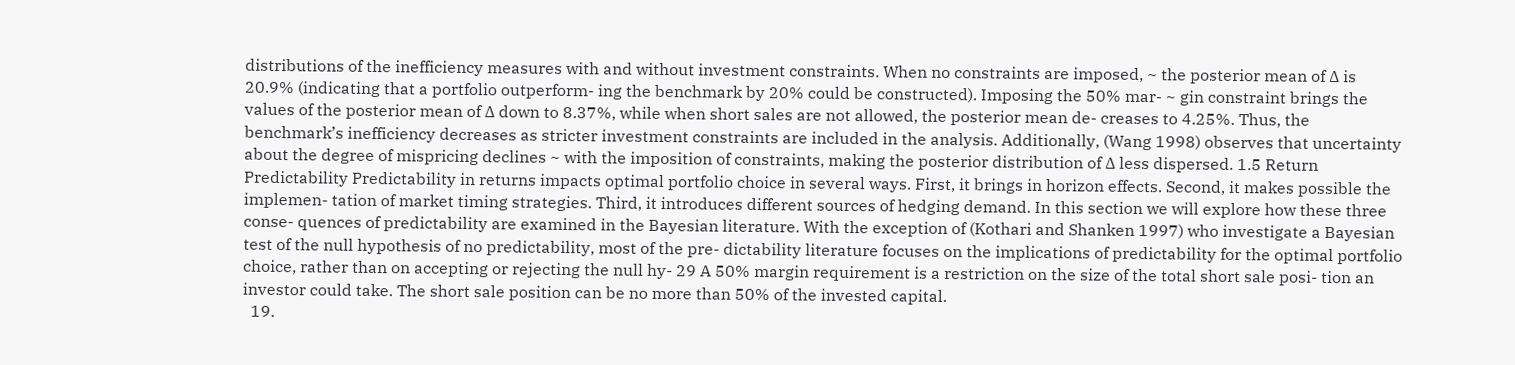distributions of the inefficiency measures with and without investment constraints. When no constraints are imposed, ~ the posterior mean of ∆ is 20.9% (indicating that a portfolio outperform- ing the benchmark by 20% could be constructed). Imposing the 50% mar- ~ gin constraint brings the values of the posterior mean of ∆ down to 8.37%, while when short sales are not allowed, the posterior mean de- creases to 4.25%. Thus, the benchmark’s inefficiency decreases as stricter investment constraints are included in the analysis. Additionally, (Wang 1998) observes that uncertainty about the degree of mispricing declines ~ with the imposition of constraints, making the posterior distribution of ∆ less dispersed. 1.5 Return Predictability Predictability in returns impacts optimal portfolio choice in several ways. First, it brings in horizon effects. Second, it makes possible the implemen- tation of market timing strategies. Third, it introduces different sources of hedging demand. In this section we will explore how these three conse- quences of predictability are examined in the Bayesian literature. With the exception of (Kothari and Shanken 1997) who investigate a Bayesian test of the null hypothesis of no predictability, most of the pre- dictability literature focuses on the implications of predictability for the optimal portfolio choice, rather than on accepting or rejecting the null hy- 29 A 50% margin requirement is a restriction on the size of the total short sale posi- tion an investor could take. The short sale position can be no more than 50% of the invested capital.
  19.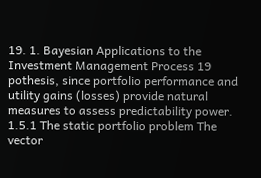19. 1. Bayesian Applications to the Investment Management Process 19 pothesis, since portfolio performance and utility gains (losses) provide natural measures to assess predictability power. 1.5.1 The static portfolio problem The vector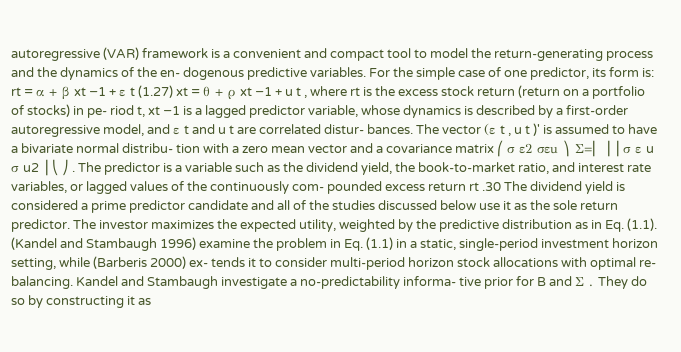autoregressive (VAR) framework is a convenient and compact tool to model the return-generating process and the dynamics of the en- dogenous predictive variables. For the simple case of one predictor, its form is: rt = α + β xt −1 + ε t (1.27) xt = θ + ρ xt −1 + u t , where rt is the excess stock return (return on a portfolio of stocks) in pe- riod t, xt −1 is a lagged predictor variable, whose dynamics is described by a first-order autoregressive model, and ε t and u t are correlated distur- bances. The vector (ε t , u t )' is assumed to have a bivariate normal distribu- tion with a zero mean vector and a covariance matrix ⎛ σ ε2 σεu ⎞ Σ=⎜ ⎟ ⎜σ ε u σ u2 ⎟ ⎝ ⎠ . The predictor is a variable such as the dividend yield, the book-to-market ratio, and interest rate variables, or lagged values of the continuously com- pounded excess return rt .30 The dividend yield is considered a prime predictor candidate and all of the studies discussed below use it as the sole return predictor. The investor maximizes the expected utility, weighted by the predictive distribution as in Eq. (1.1). (Kandel and Stambaugh 1996) examine the problem in Eq. (1.1) in a static, single-period investment horizon setting, while (Barberis 2000) ex- tends it to consider multi-period horizon stock allocations with optimal re- balancing. Kandel and Stambaugh investigate a no-predictability informa- tive prior for B and Σ . They do so by constructing it as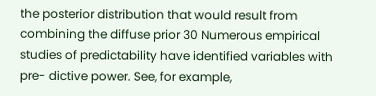the posterior distribution that would result from combining the diffuse prior 30 Numerous empirical studies of predictability have identified variables with pre- dictive power. See, for example,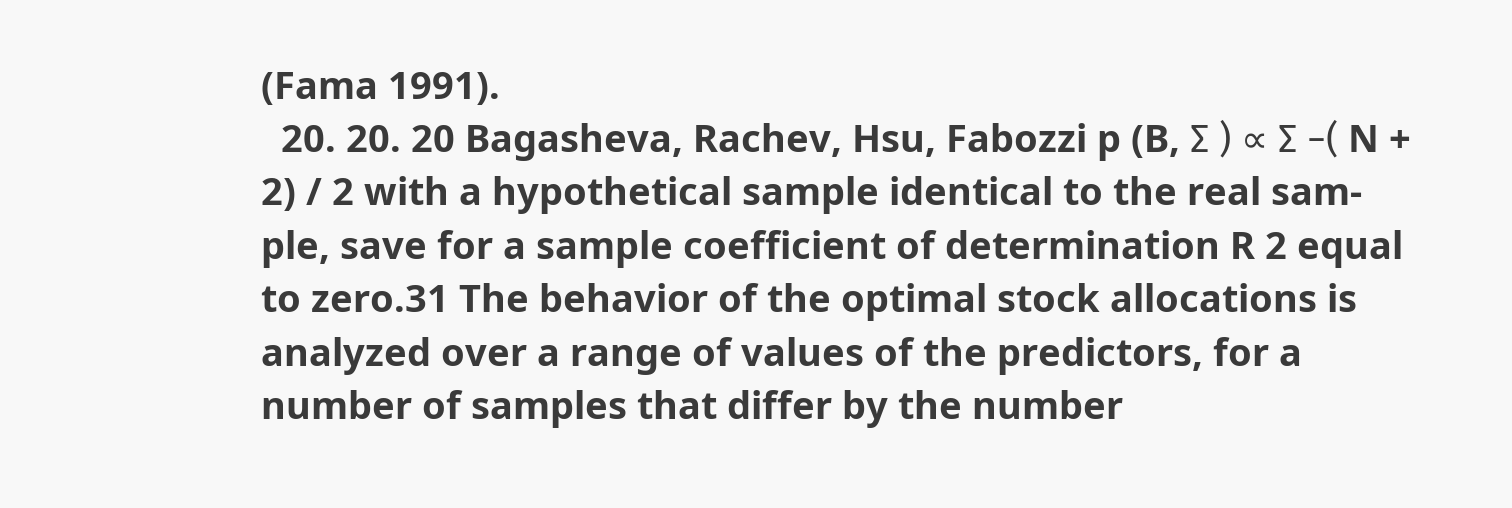(Fama 1991).
  20. 20. 20 Bagasheva, Rachev, Hsu, Fabozzi p (B, Σ ) ∝ Σ −( N + 2) / 2 with a hypothetical sample identical to the real sam- ple, save for a sample coefficient of determination R 2 equal to zero.31 The behavior of the optimal stock allocations is analyzed over a range of values of the predictors, for a number of samples that differ by the number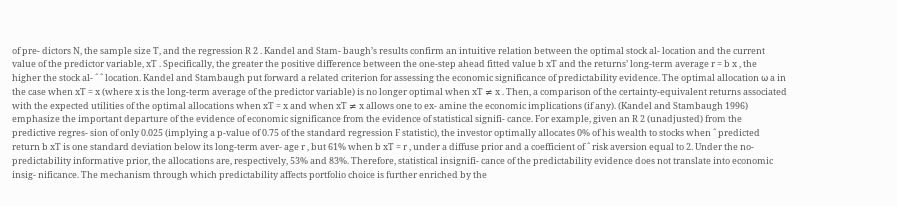of pre- dictors N, the sample size T, and the regression R 2 . Kandel and Stam- baugh’s results confirm an intuitive relation between the optimal stock al- location and the current value of the predictor variable, xT . Specifically, the greater the positive difference between the one-step ahead fitted value b xT and the returns’ long-term average r = b x , the higher the stock al- ˆ ˆ location. Kandel and Stambaugh put forward a related criterion for assessing the economic significance of predictability evidence. The optimal allocation ω a in the case when xT = x (where x is the long-term average of the predictor variable) is no longer optimal when xT ≠ x . Then, a comparison of the certainty-equivalent returns associated with the expected utilities of the optimal allocations when xT = x and when xT ≠ x allows one to ex- amine the economic implications (if any). (Kandel and Stambaugh 1996) emphasize the important departure of the evidence of economic significance from the evidence of statistical signifi- cance. For example, given an R 2 (unadjusted) from the predictive regres- sion of only 0.025 (implying a p-value of 0.75 of the standard regression F statistic), the investor optimally allocates 0% of his wealth to stocks when ˆ predicted return b xT is one standard deviation below its long-term aver- age r , but 61% when b xT = r , under a diffuse prior and a coefficient of ˆ risk aversion equal to 2. Under the no-predictability informative prior, the allocations are, respectively, 53% and 83%. Therefore, statistical insignifi- cance of the predictability evidence does not translate into economic insig- nificance. The mechanism through which predictability affects portfolio choice is further enriched by the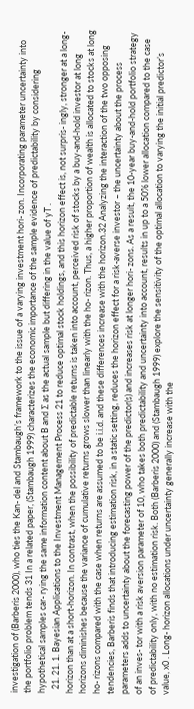investigation of (Barberis 2000), who ties the Kan- del and Stambaugh’s framework to the issue of a varying investment hori- zon. Incorporating parameter uncertainty into the portfolio problem tends 31 In a related paper, (Stambaugh 1999) characterizes the economic importance of the sample evidence of predictability by considering hypothetical samples car- rying the same information content about B and Σ as the actual sample but differing in the value of yT .
  21. 21. 1. Bayesian Applications to the Investment Management Process 21 to reduce optimal stock holdings, and this horizon effect is, not surpris- ingly, stronger at a long-horizon than at a short-horizon. In contrast, when the possibility of predictable returns is taken into account, perceived risk of stocks by a buy-and-hold investor at long horizons diminishes because the variance of cumulative returns grows slower than linearly with the ho- rizon. Thus, a higher proportion of wealth is allocated to stocks at long ho- rizons compared with the case when returns are assumed to be i.i.d. and these differences increase with the horizon.32 Analyzing the interaction of the two opposing tendencies, Barberis finds that introducing estimation risk, in a static setting, reduces the horizon effect for a risk-averse investor – the uncertainty about the process parameters adds to uncertainty about the forecasting power of the predictor(s) and increases risk at longer hori- zons. As a result, the 10-year buy-and-hold portfolio strategy of an inves- tor with a risk aversion parameter of 10, who takes both predictability and uncertainty into account, results in up to a 50% lower allocation compared to the case of predictability only, with no estimation risk. Both (Barberis 2000) and (Stambaugh 1999) explore the sensitivity of the optimal allocation to varying the initial predictor’s value, x0 . Long- horizon allocations under uncertainty generally increase with the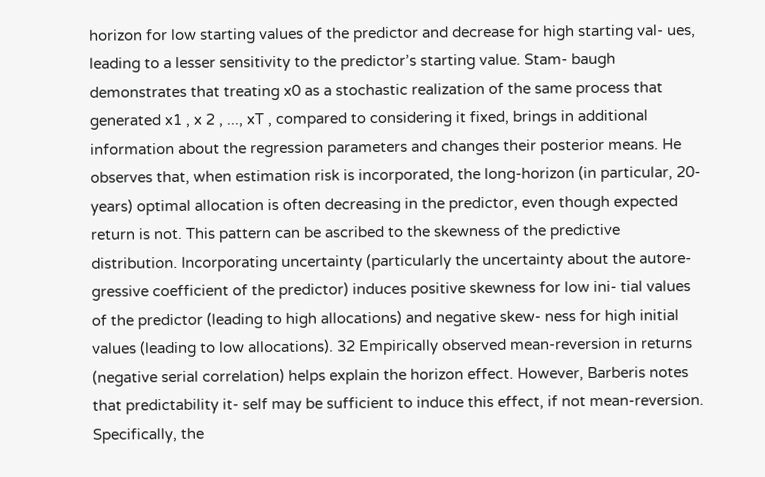horizon for low starting values of the predictor and decrease for high starting val- ues, leading to a lesser sensitivity to the predictor’s starting value. Stam- baugh demonstrates that treating x0 as a stochastic realization of the same process that generated x1 , x 2 , ..., xT , compared to considering it fixed, brings in additional information about the regression parameters and changes their posterior means. He observes that, when estimation risk is incorporated, the long-horizon (in particular, 20-years) optimal allocation is often decreasing in the predictor, even though expected return is not. This pattern can be ascribed to the skewness of the predictive distribution. Incorporating uncertainty (particularly the uncertainty about the autore- gressive coefficient of the predictor) induces positive skewness for low ini- tial values of the predictor (leading to high allocations) and negative skew- ness for high initial values (leading to low allocations). 32 Empirically observed mean-reversion in returns (negative serial correlation) helps explain the horizon effect. However, Barberis notes that predictability it- self may be sufficient to induce this effect, if not mean-reversion. Specifically, the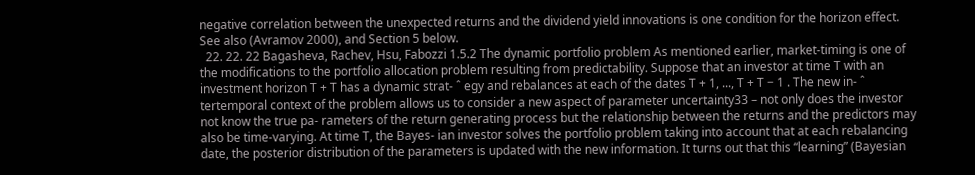negative correlation between the unexpected returns and the dividend yield innovations is one condition for the horizon effect. See also (Avramov 2000), and Section 5 below.
  22. 22. 22 Bagasheva, Rachev, Hsu, Fabozzi 1.5.2 The dynamic portfolio problem As mentioned earlier, market-timing is one of the modifications to the portfolio allocation problem resulting from predictability. Suppose that an investor at time T with an investment horizon T + T has a dynamic strat- ˆ egy and rebalances at each of the dates T + 1, ..., T + T − 1 . The new in- ˆ tertemporal context of the problem allows us to consider a new aspect of parameter uncertainty33 – not only does the investor not know the true pa- rameters of the return generating process but the relationship between the returns and the predictors may also be time-varying. At time T, the Bayes- ian investor solves the portfolio problem taking into account that at each rebalancing date, the posterior distribution of the parameters is updated with the new information. It turns out that this “learning” (Bayesian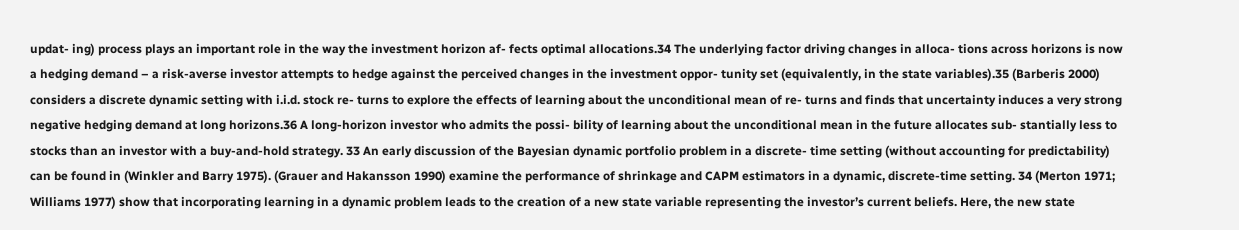updat- ing) process plays an important role in the way the investment horizon af- fects optimal allocations.34 The underlying factor driving changes in alloca- tions across horizons is now a hedging demand – a risk-averse investor attempts to hedge against the perceived changes in the investment oppor- tunity set (equivalently, in the state variables).35 (Barberis 2000) considers a discrete dynamic setting with i.i.d. stock re- turns to explore the effects of learning about the unconditional mean of re- turns and finds that uncertainty induces a very strong negative hedging demand at long horizons.36 A long-horizon investor who admits the possi- bility of learning about the unconditional mean in the future allocates sub- stantially less to stocks than an investor with a buy-and-hold strategy. 33 An early discussion of the Bayesian dynamic portfolio problem in a discrete- time setting (without accounting for predictability) can be found in (Winkler and Barry 1975). (Grauer and Hakansson 1990) examine the performance of shrinkage and CAPM estimators in a dynamic, discrete-time setting. 34 (Merton 1971; Williams 1977) show that incorporating learning in a dynamic problem leads to the creation of a new state variable representing the investor’s current beliefs. Here, the new state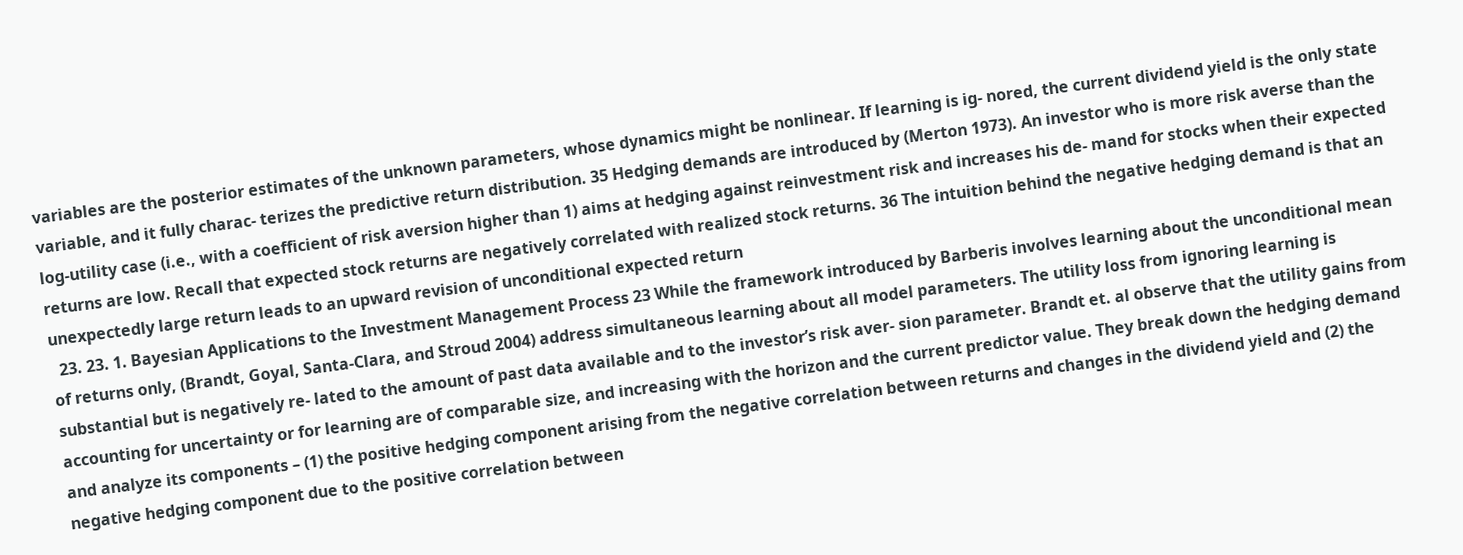variables are the posterior estimates of the unknown parameters, whose dynamics might be nonlinear. If learning is ig- nored, the current dividend yield is the only state variable, and it fully charac- terizes the predictive return distribution. 35 Hedging demands are introduced by (Merton 1973). An investor who is more risk averse than the log-utility case (i.e., with a coefficient of risk aversion higher than 1) aims at hedging against reinvestment risk and increases his de- mand for stocks when their expected returns are low. Recall that expected stock returns are negatively correlated with realized stock returns. 36 The intuition behind the negative hedging demand is that an unexpectedly large return leads to an upward revision of unconditional expected return
  23. 23. 1. Bayesian Applications to the Investment Management Process 23 While the framework introduced by Barberis involves learning about the unconditional mean of returns only, (Brandt, Goyal, Santa-Clara, and Stroud 2004) address simultaneous learning about all model parameters. The utility loss from ignoring learning is substantial but is negatively re- lated to the amount of past data available and to the investor’s risk aver- sion parameter. Brandt et. al observe that the utility gains from accounting for uncertainty or for learning are of comparable size, and increasing with the horizon and the current predictor value. They break down the hedging demand and analyze its components – (1) the positive hedging component arising from the negative correlation between returns and changes in the dividend yield and (2) the negative hedging component due to the positive correlation between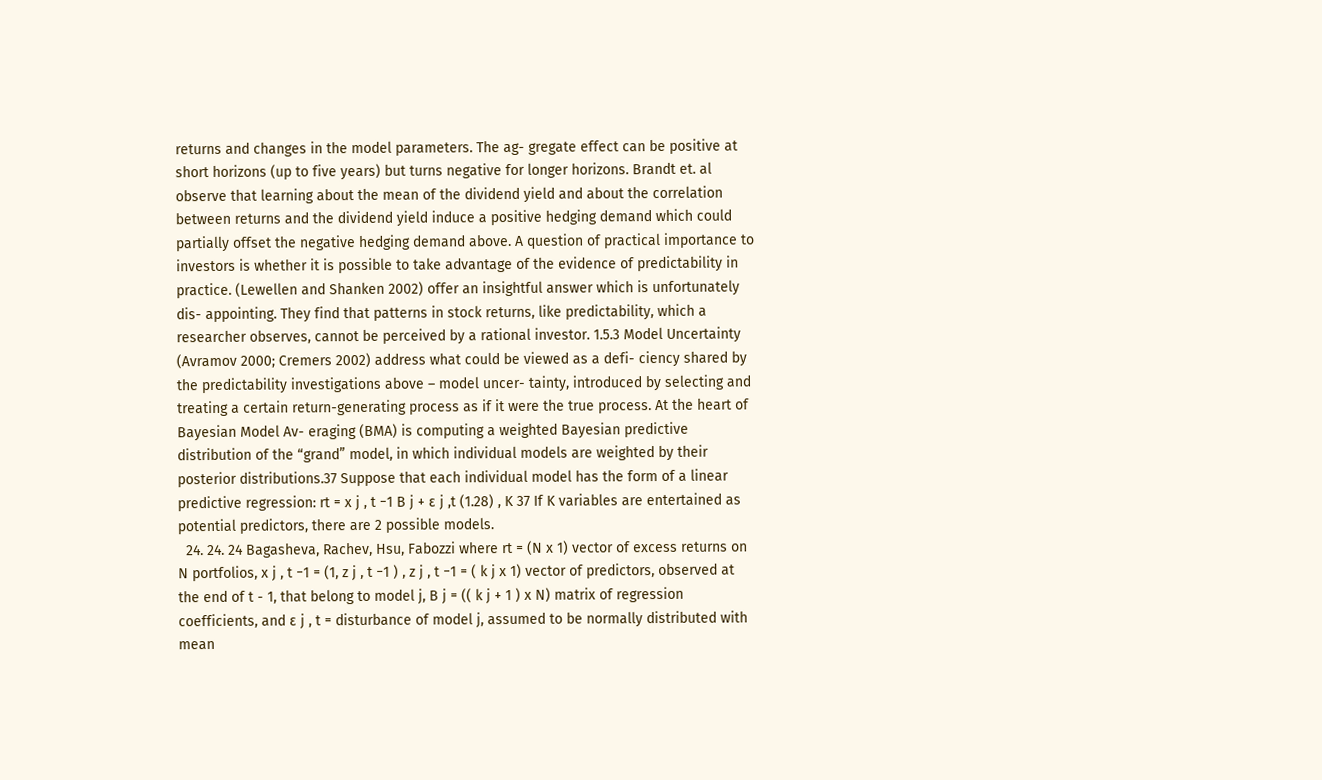returns and changes in the model parameters. The ag- gregate effect can be positive at short horizons (up to five years) but turns negative for longer horizons. Brandt et. al observe that learning about the mean of the dividend yield and about the correlation between returns and the dividend yield induce a positive hedging demand which could partially offset the negative hedging demand above. A question of practical importance to investors is whether it is possible to take advantage of the evidence of predictability in practice. (Lewellen and Shanken 2002) offer an insightful answer which is unfortunately dis- appointing. They find that patterns in stock returns, like predictability, which a researcher observes, cannot be perceived by a rational investor. 1.5.3 Model Uncertainty (Avramov 2000; Cremers 2002) address what could be viewed as a defi- ciency shared by the predictability investigations above – model uncer- tainty, introduced by selecting and treating a certain return-generating process as if it were the true process. At the heart of Bayesian Model Av- eraging (BMA) is computing a weighted Bayesian predictive distribution of the “grand” model, in which individual models are weighted by their posterior distributions.37 Suppose that each individual model has the form of a linear predictive regression: rt = x j , t −1 B j + ε j ,t (1.28) , K 37 If K variables are entertained as potential predictors, there are 2 possible models.
  24. 24. 24 Bagasheva, Rachev, Hsu, Fabozzi where rt = (N x 1) vector of excess returns on N portfolios, x j , t −1 = (1, z j , t −1 ) , z j , t −1 = ( k j x 1) vector of predictors, observed at the end of t - 1, that belong to model j, B j = (( k j + 1 ) x N) matrix of regression coefficients, and ε j , t = disturbance of model j, assumed to be normally distributed with mean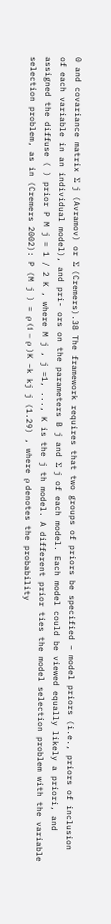0 and covariance matrix Σ j (Avramov) or Σ (Cremers).38 The framework requires that two groups of priors be specified – model priors (i.e., priors of inclusion of each variable in an individual model), and pri- ors on the parameters B j and Σ j of each model. Each model could be viewed equally likely a priori, and assigned the diffuse ( ) prior P M j = 1 / 2 K , where M j , j =1, ..., K is the j th model. A different prior ties the model selection problem with the variable selection problem, as in (Cremers 2002): P (M j ) = ρ (1 − ρ )K −k kj j (1.29) , where ρ denotes the probability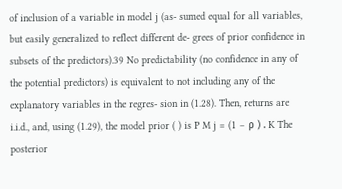of inclusion of a variable in model j (as- sumed equal for all variables, but easily generalized to reflect different de- grees of prior confidence in subsets of the predictors).39 No predictability (no confidence in any of the potential predictors) is equivalent to not including any of the explanatory variables in the regres- sion in (1.28). Then, returns are i.i.d., and, using (1.29), the model prior ( ) is P M j = (1 − ρ ) . K The posterior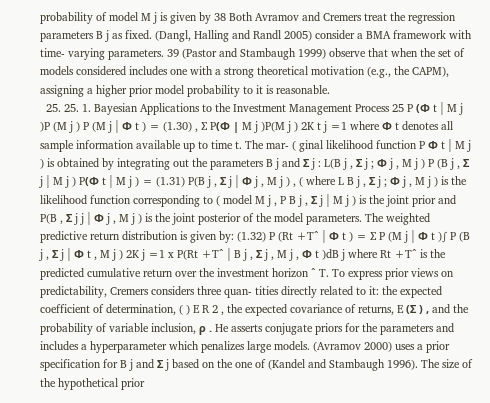probability of model M j is given by 38 Both Avramov and Cremers treat the regression parameters B j as fixed. (Dangl, Halling and Randl 2005) consider a BMA framework with time- varying parameters. 39 (Pastor and Stambaugh 1999) observe that when the set of models considered includes one with a strong theoretical motivation (e.g., the CAPM), assigning a higher prior model probability to it is reasonable.
  25. 25. 1. Bayesian Applications to the Investment Management Process 25 P (Φ t | M j )P (M j ) P (M j | Φ t ) = (1.30) , ∑ P(Φ | M j )P(M j ) 2K t j =1 where Φ t denotes all sample information available up to time t. The mar- ( ginal likelihood function P Φ t | M j ) is obtained by integrating out the parameters B j and Σ j : L(B j , Σ j ; Φ j , M j ) P (B j , Σ j | M j ) P(Φ t | M j ) = (1.31) P(B j , Σ j | Φ j , M j ) , ( where L B j , Σ j ; Φ j , M j ) is the likelihood function corresponding to ( model M j , P B j , Σ j | M j ) is the joint prior and P(B , Σ j j | Φ j , M j ) is the joint posterior of the model parameters. The weighted predictive return distribution is given by: (1.32) P (Rt +Tˆ | Φ t ) = ∑ P (M j | Φ t )∫ P (B j , Σ j | Φ t , M j ) 2K j =1 x P(Rt +Tˆ | B j , Σ j , M j , Φ t )dB j where Rt +Tˆ is the predicted cumulative return over the investment horizon ˆ T. To express prior views on predictability, Cremers considers three quan- tities directly related to it: the expected coefficient of determination, ( ) E R 2 , the expected covariance of returns, E (Σ ) , and the probability of variable inclusion, ρ . He asserts conjugate priors for the parameters and includes a hyperparameter which penalizes large models. (Avramov 2000) uses a prior specification for B j and Σ j based on the one of (Kandel and Stambaugh 1996). The size of the hypothetical prior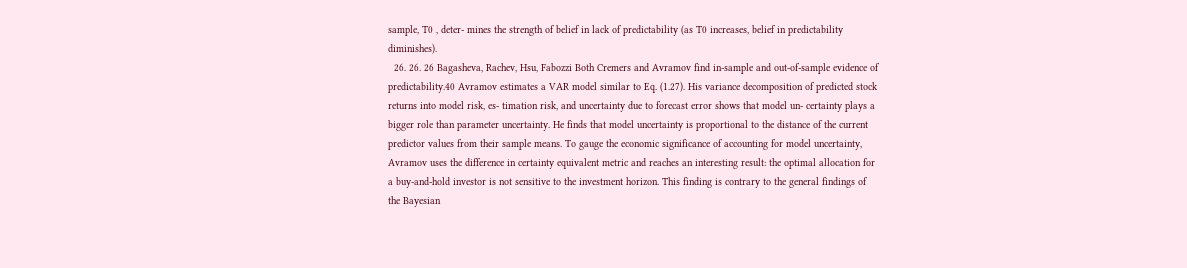sample, T0 , deter- mines the strength of belief in lack of predictability (as T0 increases, belief in predictability diminishes).
  26. 26. 26 Bagasheva, Rachev, Hsu, Fabozzi Both Cremers and Avramov find in-sample and out-of-sample evidence of predictability.40 Avramov estimates a VAR model similar to Eq. (1.27). His variance decomposition of predicted stock returns into model risk, es- timation risk, and uncertainty due to forecast error shows that model un- certainty plays a bigger role than parameter uncertainty. He finds that model uncertainty is proportional to the distance of the current predictor values from their sample means. To gauge the economic significance of accounting for model uncertainty, Avramov uses the difference in certainty equivalent metric and reaches an interesting result: the optimal allocation for a buy-and-hold investor is not sensitive to the investment horizon. This finding is contrary to the general findings of the Bayesian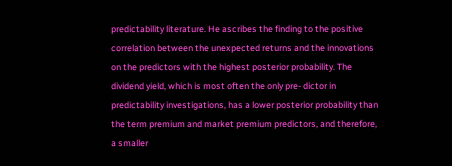predictability literature. He ascribes the finding to the positive correlation between the unexpected returns and the innovations on the predictors with the highest posterior probability. The dividend yield, which is most often the only pre- dictor in predictability investigations, has a lower posterior probability than the term premium and market premium predictors, and therefore, a smaller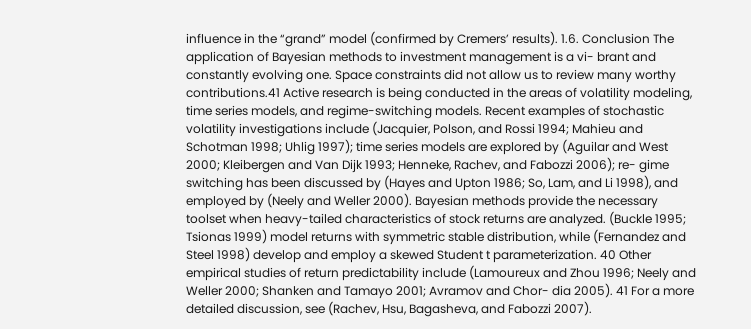influence in the “grand” model (confirmed by Cremers’ results). 1.6. Conclusion The application of Bayesian methods to investment management is a vi- brant and constantly evolving one. Space constraints did not allow us to review many worthy contributions.41 Active research is being conducted in the areas of volatility modeling, time series models, and regime-switching models. Recent examples of stochastic volatility investigations include (Jacquier, Polson, and Rossi 1994; Mahieu and Schotman 1998; Uhlig 1997); time series models are explored by (Aguilar and West 2000; Kleibergen and Van Dijk 1993; Henneke, Rachev, and Fabozzi 2006); re- gime switching has been discussed by (Hayes and Upton 1986; So, Lam, and Li 1998), and employed by (Neely and Weller 2000). Bayesian methods provide the necessary toolset when heavy-tailed characteristics of stock returns are analyzed. (Buckle 1995; Tsionas 1999) model returns with symmetric stable distribution, while (Fernandez and Steel 1998) develop and employ a skewed Student t parameterization. 40 Other empirical studies of return predictability include (Lamoureux and Zhou 1996; Neely and Weller 2000; Shanken and Tamayo 2001; Avramov and Chor- dia 2005). 41 For a more detailed discussion, see (Rachev, Hsu, Bagasheva, and Fabozzi 2007).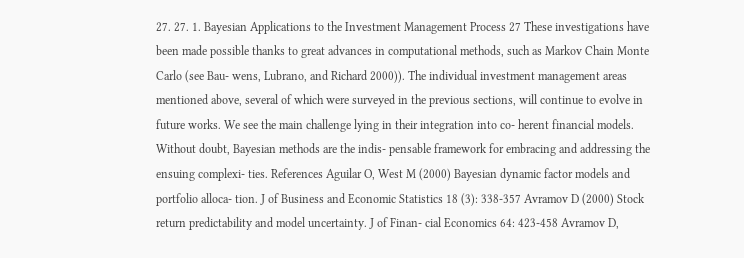27. 27. 1. Bayesian Applications to the Investment Management Process 27 These investigations have been made possible thanks to great advances in computational methods, such as Markov Chain Monte Carlo (see Bau- wens, Lubrano, and Richard 2000)). The individual investment management areas mentioned above, several of which were surveyed in the previous sections, will continue to evolve in future works. We see the main challenge lying in their integration into co- herent financial models. Without doubt, Bayesian methods are the indis- pensable framework for embracing and addressing the ensuing complexi- ties. References Aguilar O, West M (2000) Bayesian dynamic factor models and portfolio alloca- tion. J of Business and Economic Statistics 18 (3): 338-357 Avramov D (2000) Stock return predictability and model uncertainty. J of Finan- cial Economics 64: 423-458 Avramov D,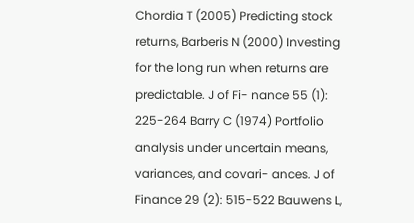Chordia T (2005) Predicting stock returns, Barberis N (2000) Investing for the long run when returns are predictable. J of Fi- nance 55 (1): 225-264 Barry C (1974) Portfolio analysis under uncertain means, variances, and covari- ances. J of Finance 29 (2): 515-522 Bauwens L,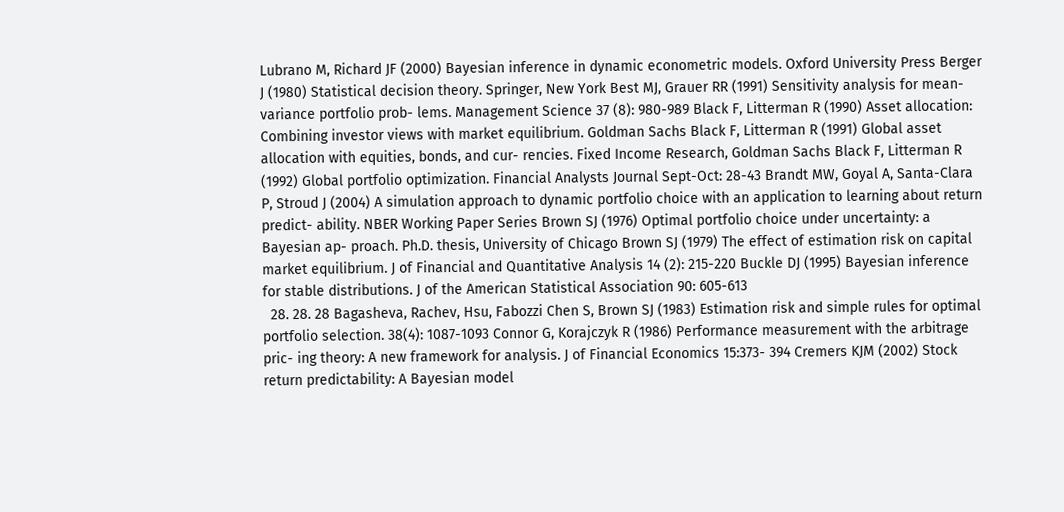Lubrano M, Richard JF (2000) Bayesian inference in dynamic econometric models. Oxford University Press Berger J (1980) Statistical decision theory. Springer, New York Best MJ, Grauer RR (1991) Sensitivity analysis for mean-variance portfolio prob- lems. Management Science 37 (8): 980-989 Black F, Litterman R (1990) Asset allocation: Combining investor views with market equilibrium. Goldman Sachs Black F, Litterman R (1991) Global asset allocation with equities, bonds, and cur- rencies. Fixed Income Research, Goldman Sachs Black F, Litterman R (1992) Global portfolio optimization. Financial Analysts Journal Sept-Oct: 28-43 Brandt MW, Goyal A, Santa-Clara P, Stroud J (2004) A simulation approach to dynamic portfolio choice with an application to learning about return predict- ability. NBER Working Paper Series Brown SJ (1976) Optimal portfolio choice under uncertainty: a Bayesian ap- proach. Ph.D. thesis, University of Chicago Brown SJ (1979) The effect of estimation risk on capital market equilibrium. J of Financial and Quantitative Analysis 14 (2): 215-220 Buckle DJ (1995) Bayesian inference for stable distributions. J of the American Statistical Association 90: 605-613
  28. 28. 28 Bagasheva, Rachev, Hsu, Fabozzi Chen S, Brown SJ (1983) Estimation risk and simple rules for optimal portfolio selection. 38(4): 1087-1093 Connor G, Korajczyk R (1986) Performance measurement with the arbitrage pric- ing theory: A new framework for analysis. J of Financial Economics 15:373- 394 Cremers KJM (2002) Stock return predictability: A Bayesian model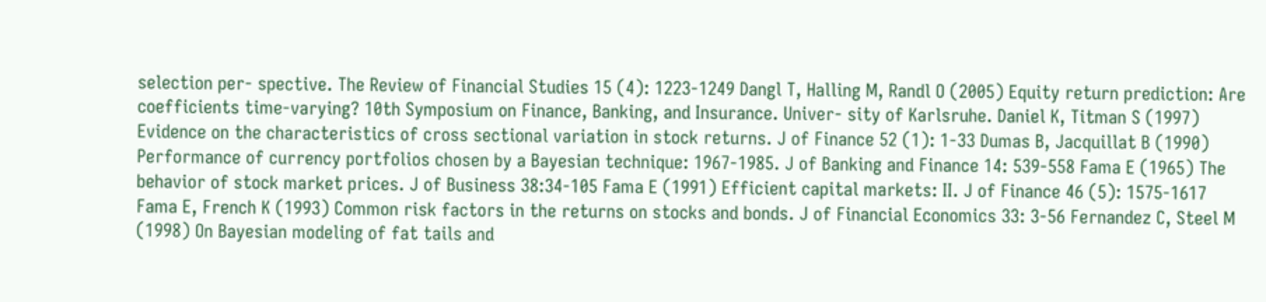selection per- spective. The Review of Financial Studies 15 (4): 1223-1249 Dangl T, Halling M, Randl O (2005) Equity return prediction: Are coefficients time-varying? 10th Symposium on Finance, Banking, and Insurance. Univer- sity of Karlsruhe. Daniel K, Titman S (1997) Evidence on the characteristics of cross sectional variation in stock returns. J of Finance 52 (1): 1-33 Dumas B, Jacquillat B (1990) Performance of currency portfolios chosen by a Bayesian technique: 1967-1985. J of Banking and Finance 14: 539-558 Fama E (1965) The behavior of stock market prices. J of Business 38:34-105 Fama E (1991) Efficient capital markets: II. J of Finance 46 (5): 1575-1617 Fama E, French K (1993) Common risk factors in the returns on stocks and bonds. J of Financial Economics 33: 3-56 Fernandez C, Steel M (1998) On Bayesian modeling of fat tails and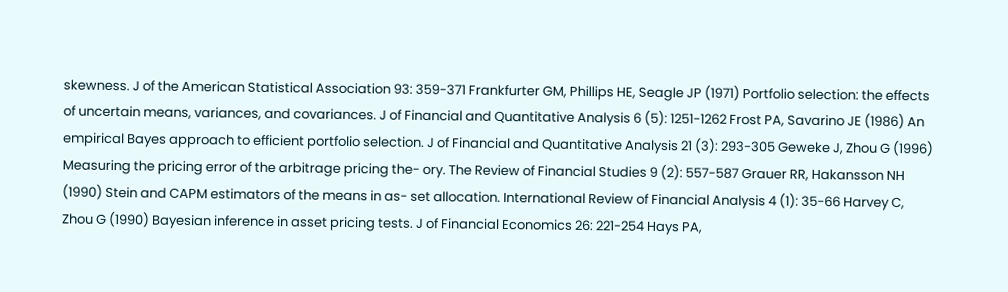skewness. J of the American Statistical Association 93: 359-371 Frankfurter GM, Phillips HE, Seagle JP (1971) Portfolio selection: the effects of uncertain means, variances, and covariances. J of Financial and Quantitative Analysis 6 (5): 1251-1262 Frost PA, Savarino JE (1986) An empirical Bayes approach to efficient portfolio selection. J of Financial and Quantitative Analysis 21 (3): 293-305 Geweke J, Zhou G (1996) Measuring the pricing error of the arbitrage pricing the- ory. The Review of Financial Studies 9 (2): 557-587 Grauer RR, Hakansson NH (1990) Stein and CAPM estimators of the means in as- set allocation. International Review of Financial Analysis 4 (1): 35-66 Harvey C, Zhou G (1990) Bayesian inference in asset pricing tests. J of Financial Economics 26: 221-254 Hays PA,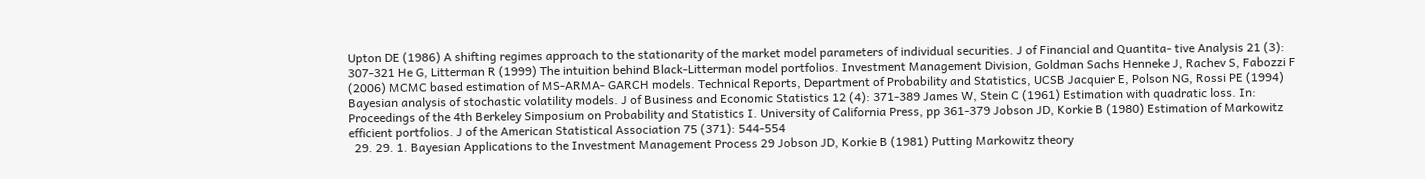Upton DE (1986) A shifting regimes approach to the stationarity of the market model parameters of individual securities. J of Financial and Quantita- tive Analysis 21 (3): 307-321 He G, Litterman R (1999) The intuition behind Black-Litterman model portfolios. Investment Management Division, Goldman Sachs Henneke J, Rachev S, Fabozzi F (2006) MCMC based estimation of MS-ARMA- GARCH models. Technical Reports, Department of Probability and Statistics, UCSB Jacquier E, Polson NG, Rossi PE (1994) Bayesian analysis of stochastic volatility models. J of Business and Economic Statistics 12 (4): 371-389 James W, Stein C (1961) Estimation with quadratic loss. In: Proceedings of the 4th Berkeley Simposium on Probability and Statistics I. University of California Press, pp 361-379 Jobson JD, Korkie B (1980) Estimation of Markowitz efficient portfolios. J of the American Statistical Association 75 (371): 544-554
  29. 29. 1. Bayesian Applications to the Investment Management Process 29 Jobson JD, Korkie B (1981) Putting Markowitz theory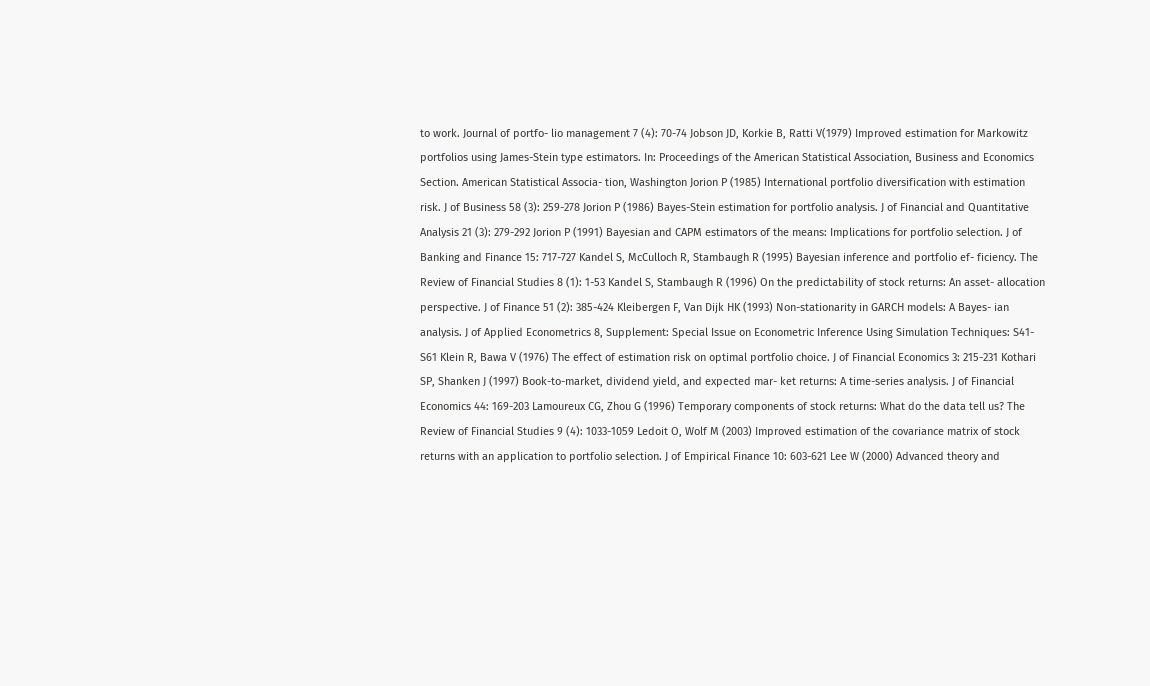to work. Journal of portfo- lio management 7 (4): 70-74 Jobson JD, Korkie B, Ratti V(1979) Improved estimation for Markowitz portfolios using James-Stein type estimators. In: Proceedings of the American Statistical Association, Business and Economics Section. American Statistical Associa- tion, Washington Jorion P (1985) International portfolio diversification with estimation risk. J of Business 58 (3): 259-278 Jorion P (1986) Bayes-Stein estimation for portfolio analysis. J of Financial and Quantitative Analysis 21 (3): 279-292 Jorion P (1991) Bayesian and CAPM estimators of the means: Implications for portfolio selection. J of Banking and Finance 15: 717-727 Kandel S, McCulloch R, Stambaugh R (1995) Bayesian inference and portfolio ef- ficiency. The Review of Financial Studies 8 (1): 1-53 Kandel S, Stambaugh R (1996) On the predictability of stock returns: An asset- allocation perspective. J of Finance 51 (2): 385-424 Kleibergen F, Van Dijk HK (1993) Non-stationarity in GARCH models: A Bayes- ian analysis. J of Applied Econometrics 8, Supplement: Special Issue on Econometric Inference Using Simulation Techniques: S41-S61 Klein R, Bawa V (1976) The effect of estimation risk on optimal portfolio choice. J of Financial Economics 3: 215-231 Kothari SP, Shanken J (1997) Book-to-market, dividend yield, and expected mar- ket returns: A time-series analysis. J of Financial Economics 44: 169-203 Lamoureux CG, Zhou G (1996) Temporary components of stock returns: What do the data tell us? The Review of Financial Studies 9 (4): 1033-1059 Ledoit O, Wolf M (2003) Improved estimation of the covariance matrix of stock returns with an application to portfolio selection. J of Empirical Finance 10: 603-621 Lee W (2000) Advanced theory and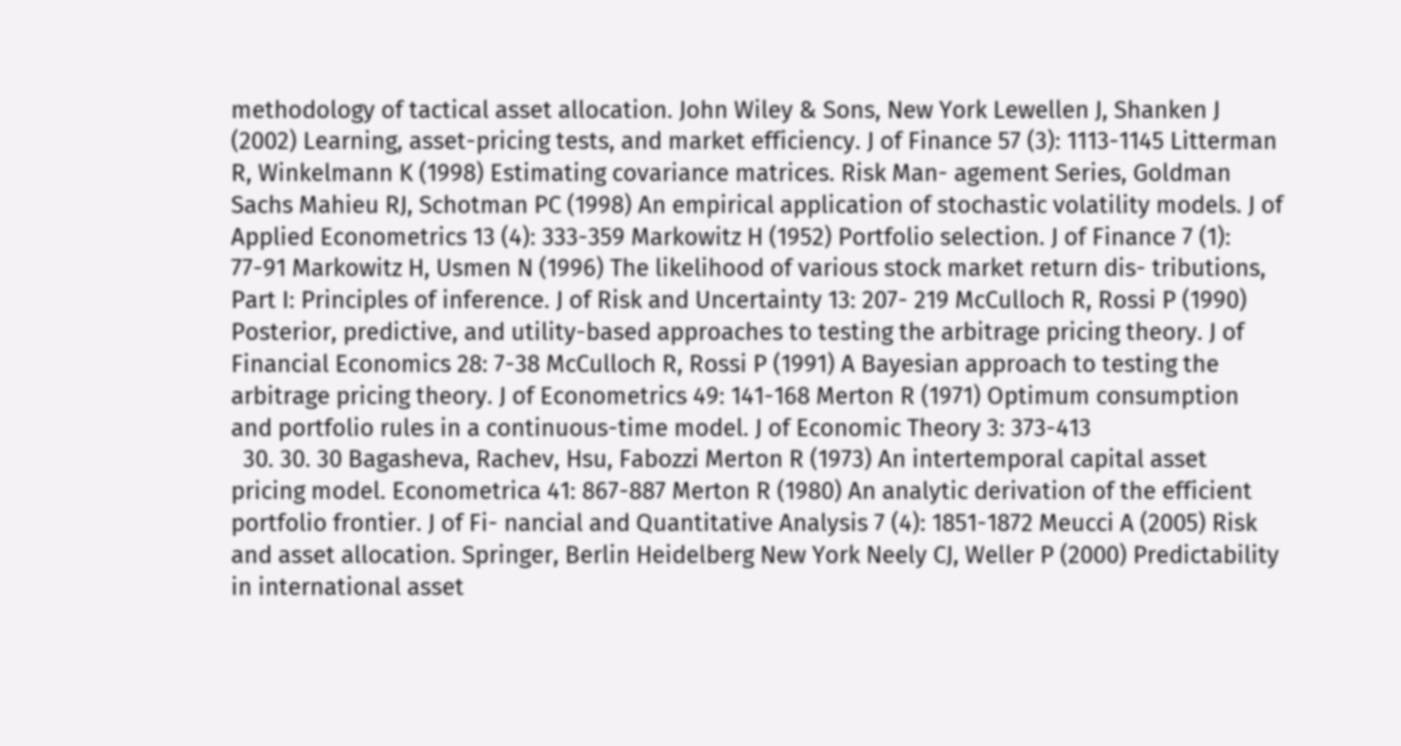methodology of tactical asset allocation. John Wiley & Sons, New York Lewellen J, Shanken J (2002) Learning, asset-pricing tests, and market efficiency. J of Finance 57 (3): 1113-1145 Litterman R, Winkelmann K (1998) Estimating covariance matrices. Risk Man- agement Series, Goldman Sachs Mahieu RJ, Schotman PC (1998) An empirical application of stochastic volatility models. J of Applied Econometrics 13 (4): 333-359 Markowitz H (1952) Portfolio selection. J of Finance 7 (1): 77-91 Markowitz H, Usmen N (1996) The likelihood of various stock market return dis- tributions, Part I: Principles of inference. J of Risk and Uncertainty 13: 207- 219 McCulloch R, Rossi P (1990) Posterior, predictive, and utility-based approaches to testing the arbitrage pricing theory. J of Financial Economics 28: 7-38 McCulloch R, Rossi P (1991) A Bayesian approach to testing the arbitrage pricing theory. J of Econometrics 49: 141-168 Merton R (1971) Optimum consumption and portfolio rules in a continuous-time model. J of Economic Theory 3: 373-413
  30. 30. 30 Bagasheva, Rachev, Hsu, Fabozzi Merton R (1973) An intertemporal capital asset pricing model. Econometrica 41: 867-887 Merton R (1980) An analytic derivation of the efficient portfolio frontier. J of Fi- nancial and Quantitative Analysis 7 (4): 1851-1872 Meucci A (2005) Risk and asset allocation. Springer, Berlin Heidelberg New York Neely CJ, Weller P (2000) Predictability in international asset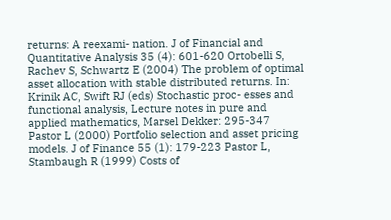returns: A reexami- nation. J of Financial and Quantitative Analysis 35 (4): 601-620 Ortobelli S, Rachev S, Schwartz E (2004) The problem of optimal asset allocation with stable distributed returns. In: Krinik AC, Swift RJ (eds) Stochastic proc- esses and functional analysis, Lecture notes in pure and applied mathematics, Marsel Dekker: 295-347 Pastor L (2000) Portfolio selection and asset pricing models. J of Finance 55 (1): 179-223 Pastor L, Stambaugh R (1999) Costs of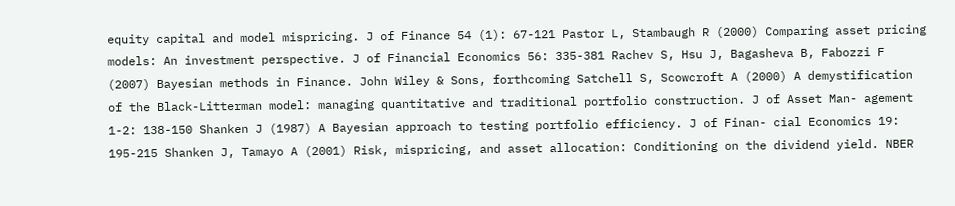equity capital and model mispricing. J of Finance 54 (1): 67-121 Pastor L, Stambaugh R (2000) Comparing asset pricing models: An investment perspective. J of Financial Economics 56: 335-381 Rachev S, Hsu J, Bagasheva B, Fabozzi F (2007) Bayesian methods in Finance. John Wiley & Sons, forthcoming Satchell S, Scowcroft A (2000) A demystification of the Black-Litterman model: managing quantitative and traditional portfolio construction. J of Asset Man- agement 1-2: 138-150 Shanken J (1987) A Bayesian approach to testing portfolio efficiency. J of Finan- cial Economics 19: 195-215 Shanken J, Tamayo A (2001) Risk, mispricing, and asset allocation: Conditioning on the dividend yield. NBER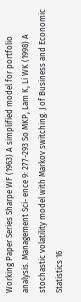Working Paper Series Sharpe WF (1963) A simplified model for portfolio analysis. Management Sci- ence 9: 277-293 So MKP, Lam K, Li WK (1998) A stochastic volatility model with Markov switching. J of Business and Economic Statistics 16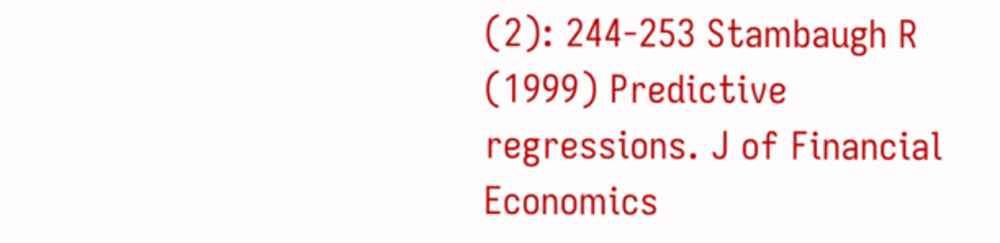(2): 244-253 Stambaugh R (1999) Predictive regressions. J of Financial Economics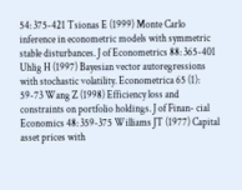54: 375-421 Tsionas E (1999) Monte Carlo inference in econometric models with symmetric stable disturbances. J of Econometrics 88: 365-401 Uhlig H (1997) Bayesian vector autoregressions with stochastic volatility. Econometrica 65 (1): 59-73 Wang Z (1998) Efficiency loss and constraints on portfolio holdings. J of Finan- cial Economics 48: 359-375 Williams JT (1977) Capital asset prices with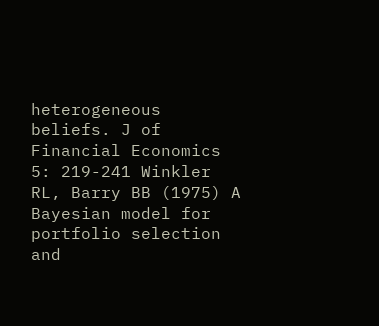heterogeneous beliefs. J of Financial Economics 5: 219-241 Winkler RL, Barry BB (1975) A Bayesian model for portfolio selection and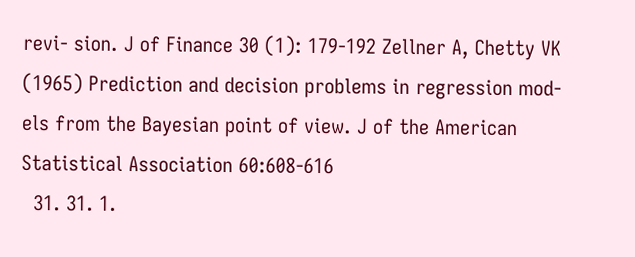revi- sion. J of Finance 30 (1): 179-192 Zellner A, Chetty VK (1965) Prediction and decision problems in regression mod- els from the Bayesian point of view. J of the American Statistical Association 60:608-616
  31. 31. 1.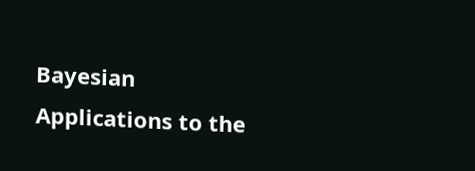Bayesian Applications to the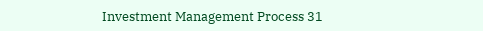Investment Management Process 31